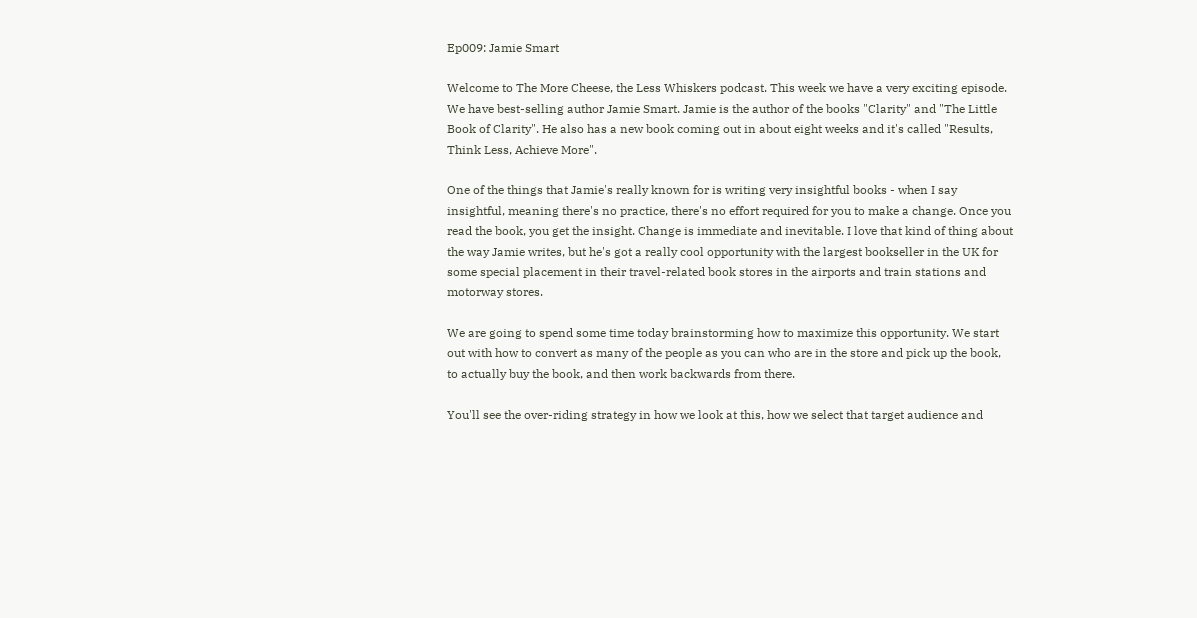Ep009: Jamie Smart

Welcome to The More Cheese, the Less Whiskers podcast. This week we have a very exciting episode. We have best-selling author Jamie Smart. Jamie is the author of the books "Clarity" and "The Little Book of Clarity". He also has a new book coming out in about eight weeks and it's called "Results, Think Less, Achieve More".

One of the things that Jamie's really known for is writing very insightful books - when I say insightful, meaning there's no practice, there's no effort required for you to make a change. Once you read the book, you get the insight. Change is immediate and inevitable. I love that kind of thing about the way Jamie writes, but he's got a really cool opportunity with the largest bookseller in the UK for some special placement in their travel-related book stores in the airports and train stations and motorway stores.

We are going to spend some time today brainstorming how to maximize this opportunity. We start out with how to convert as many of the people as you can who are in the store and pick up the book, to actually buy the book, and then work backwards from there.

You'll see the over-riding strategy in how we look at this, how we select that target audience and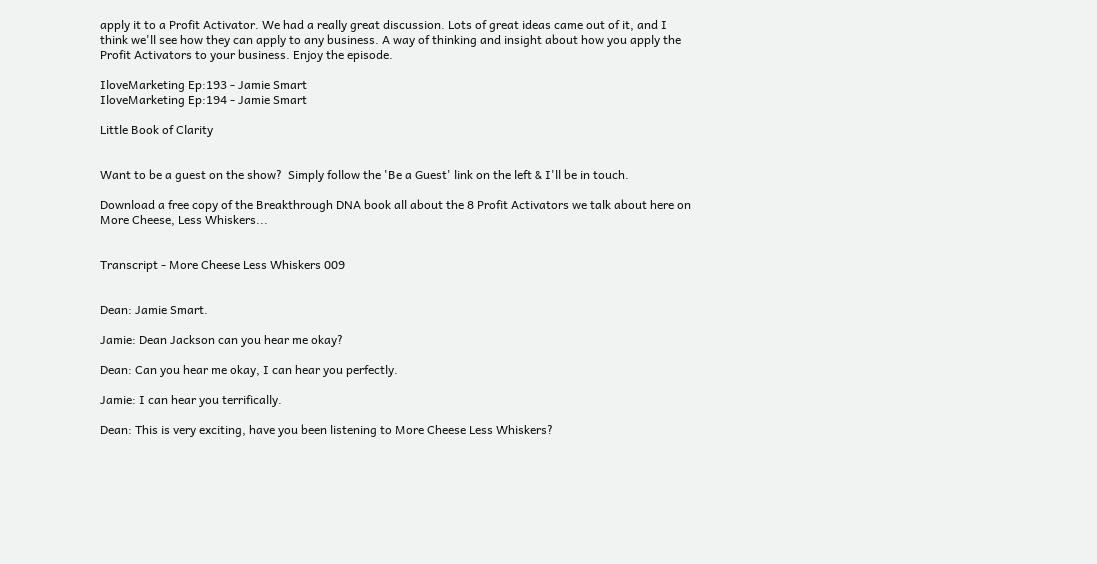apply it to a Profit Activator. We had a really great discussion. Lots of great ideas came out of it, and I think we'll see how they can apply to any business. A way of thinking and insight about how you apply the Profit Activators to your business. Enjoy the episode.

IloveMarketing Ep:193 - Jamie Smart
IloveMarketing Ep:194 - Jamie Smart

Little Book of Clarity


Want to be a guest on the show?  Simply follow the 'Be a Guest' link on the left & I'll be in touch.

Download a free copy of the Breakthrough DNA book all about the 8 Profit Activators we talk about here on More Cheese, Less Whiskers...


Transcript - More Cheese Less Whiskers 009


Dean: Jamie Smart.

Jamie: Dean Jackson can you hear me okay?

Dean: Can you hear me okay, I can hear you perfectly.

Jamie: I can hear you terrifically.

Dean: This is very exciting, have you been listening to More Cheese Less Whiskers?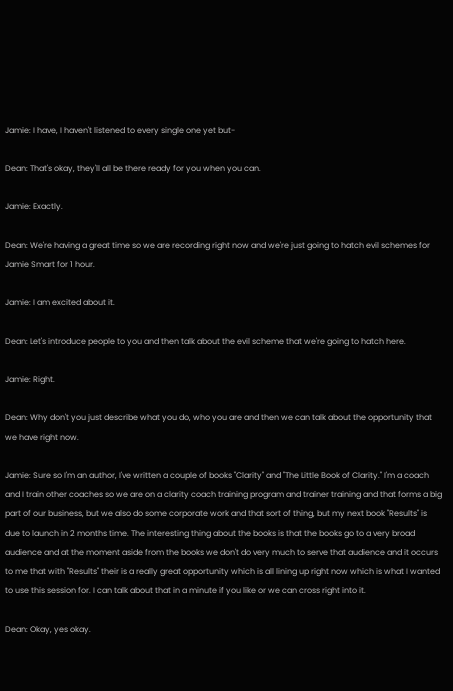Jamie: I have, I haven't listened to every single one yet but-

Dean: That's okay, they'll all be there ready for you when you can.

Jamie: Exactly.

Dean: We're having a great time so we are recording right now and we're just going to hatch evil schemes for Jamie Smart for 1 hour.

Jamie: I am excited about it.

Dean: Let's introduce people to you and then talk about the evil scheme that we're going to hatch here.

Jamie: Right.

Dean: Why don't you just describe what you do, who you are and then we can talk about the opportunity that we have right now.

Jamie: Sure so I'm an author, I've written a couple of books "Clarity" and "The Little Book of Clarity." I'm a coach and I train other coaches so we are on a clarity coach training program and trainer training and that forms a big part of our business, but we also do some corporate work and that sort of thing, but my next book "Results" is due to launch in 2 months time. The interesting thing about the books is that the books go to a very broad audience and at the moment aside from the books we don't do very much to serve that audience and it occurs to me that with "Results" their is a really great opportunity which is all lining up right now which is what I wanted to use this session for. I can talk about that in a minute if you like or we can cross right into it.

Dean: Okay, yes okay.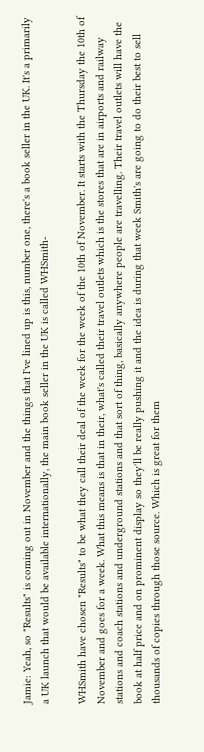Jamie: Yeah, so "Results" is coming out in November and the things that I've lined up is this, number one, there's a book seller in the UK. It's a primarily a UK launch that would be available internationally, the main book seller in the UK is called WHSmith-

WHSmith have chosen "Results" to be what they call their deal of the week for the week of the 10th of November. It starts with the Thursday the 10th of November and goes for a week. What this means is that in their, what's called their travel outlets which is the stores that are in airports and railway stations and coach stations and underground stations and that sort of thing, basically anywhere people are travelling. Their travel outlets will have the book at half price and on prominent display so they'll be really pushing it and the idea is during that week Smith's are going to do their best to sell thousands of copies through those source. Which is great for them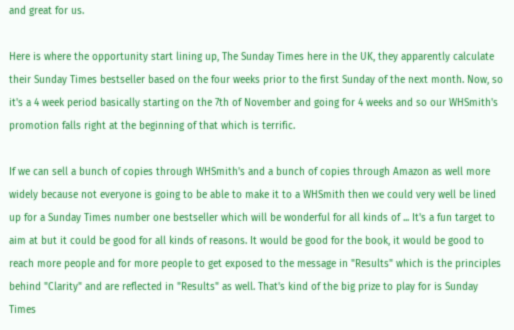and great for us.

Here is where the opportunity start lining up, The Sunday Times here in the UK, they apparently calculate their Sunday Times bestseller based on the four weeks prior to the first Sunday of the next month. Now, so it's a 4 week period basically starting on the 7th of November and going for 4 weeks and so our WHSmith's promotion falls right at the beginning of that which is terrific.

If we can sell a bunch of copies through WHSmith's and a bunch of copies through Amazon as well more widely because not everyone is going to be able to make it to a WHSmith then we could very well be lined up for a Sunday Times number one bestseller which will be wonderful for all kinds of ... It's a fun target to aim at but it could be good for all kinds of reasons. It would be good for the book, it would be good to reach more people and for more people to get exposed to the message in "Results" which is the principles behind "Clarity" and are reflected in "Results" as well. That's kind of the big prize to play for is Sunday Times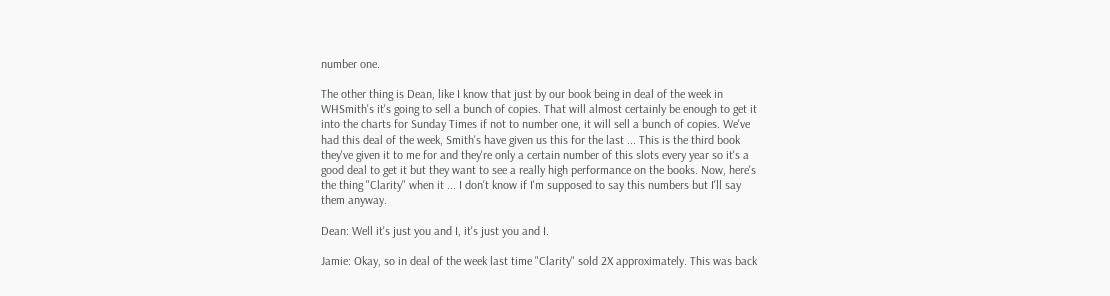number one.

The other thing is Dean, like I know that just by our book being in deal of the week in WHSmith's it's going to sell a bunch of copies. That will almost certainly be enough to get it into the charts for Sunday Times if not to number one, it will sell a bunch of copies. We've had this deal of the week, Smith's have given us this for the last ... This is the third book they've given it to me for and they're only a certain number of this slots every year so it's a good deal to get it but they want to see a really high performance on the books. Now, here's the thing "Clarity" when it ... I don't know if I'm supposed to say this numbers but I'll say them anyway.

Dean: Well it's just you and I, it's just you and I.

Jamie: Okay, so in deal of the week last time "Clarity" sold 2X approximately. This was back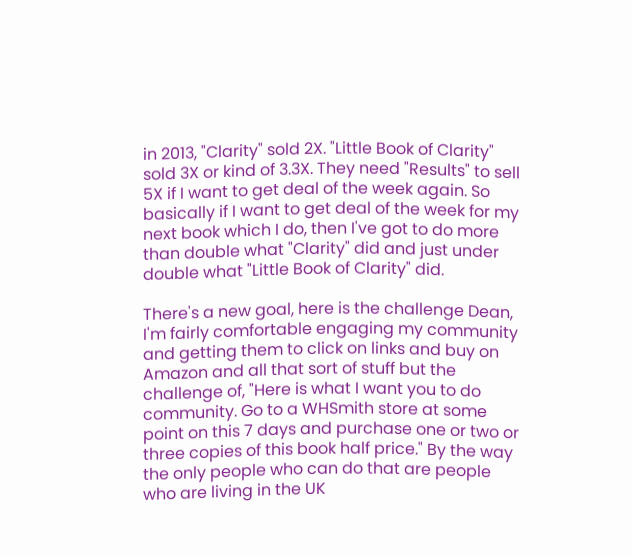in 2013, "Clarity" sold 2X. "Little Book of Clarity" sold 3X or kind of 3.3X. They need "Results" to sell 5X if I want to get deal of the week again. So basically if I want to get deal of the week for my next book which I do, then I've got to do more than double what "Clarity" did and just under double what "Little Book of Clarity" did.

There's a new goal, here is the challenge Dean, I'm fairly comfortable engaging my community and getting them to click on links and buy on Amazon and all that sort of stuff but the challenge of, "Here is what I want you to do community. Go to a WHSmith store at some point on this 7 days and purchase one or two or three copies of this book half price." By the way the only people who can do that are people who are living in the UK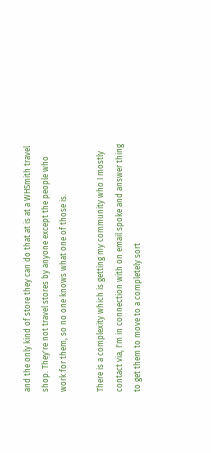and the only kind of store they can do that at is at a WHSmith travel shop. They're not travel stores by anyone except the people who work for them, so no one knows what one of those is.

There is a complexity which is getting my community who I mostly contact via, I'm in connection with on email spoke and answer thing to get them to move to a completely sort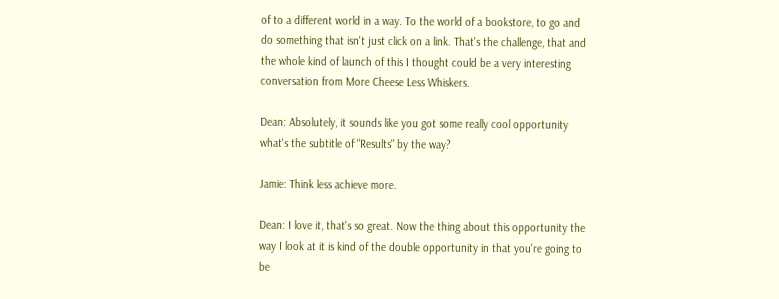of to a different world in a way. To the world of a bookstore, to go and do something that isn't just click on a link. That's the challenge, that and the whole kind of launch of this I thought could be a very interesting conversation from More Cheese Less Whiskers.

Dean: Absolutely, it sounds like you got some really cool opportunity what's the subtitle of "Results" by the way?

Jamie: Think less achieve more.

Dean: I love it, that's so great. Now the thing about this opportunity the way I look at it is kind of the double opportunity in that you're going to be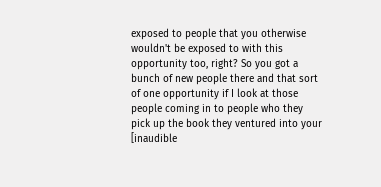exposed to people that you otherwise wouldn't be exposed to with this opportunity too, right? So you got a bunch of new people there and that sort of one opportunity if I look at those people coming in to people who they pick up the book they ventured into your [inaudible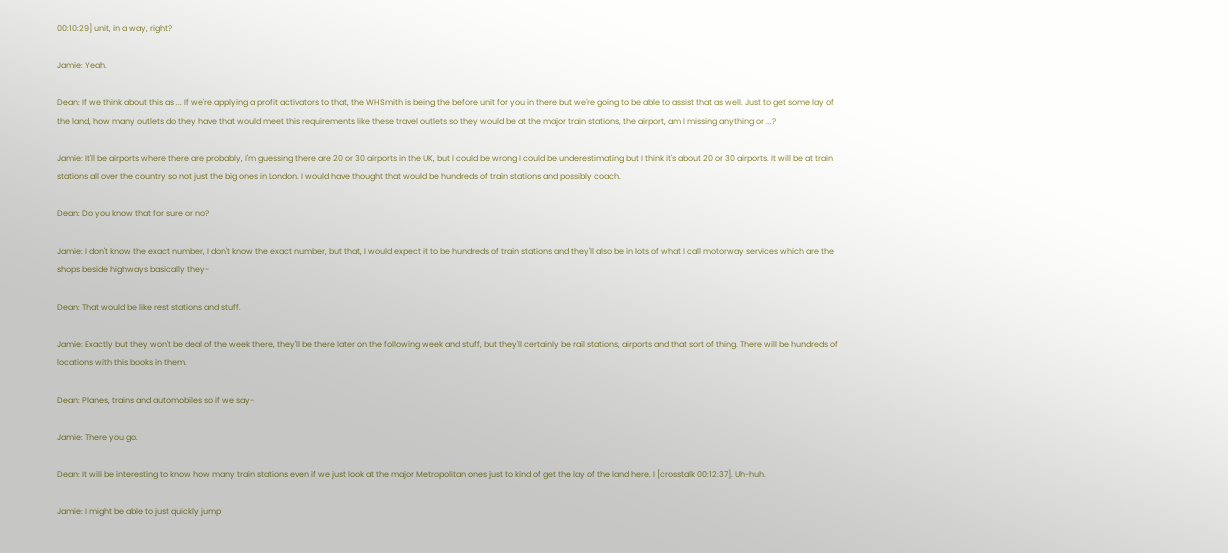00:10:29] unit, in a way, right?

Jamie: Yeah.

Dean: If we think about this as ... If we're applying a profit activators to that, the WHSmith is being the before unit for you in there but we're going to be able to assist that as well. Just to get some lay of the land, how many outlets do they have that would meet this requirements like these travel outlets so they would be at the major train stations, the airport, am I missing anything or ...?

Jamie: It'll be airports where there are probably, I'm guessing there are 20 or 30 airports in the UK, but I could be wrong I could be underestimating but I think it's about 20 or 30 airports. It will be at train stations all over the country so not just the big ones in London. I would have thought that would be hundreds of train stations and possibly coach.

Dean: Do you know that for sure or no?

Jamie: I don't know the exact number, I don't know the exact number, but that, I would expect it to be hundreds of train stations and they'll also be in lots of what I call motorway services which are the shops beside highways basically they-

Dean: That would be like rest stations and stuff.

Jamie: Exactly but they won't be deal of the week there, they'll be there later on the following week and stuff, but they'll certainly be rail stations, airports and that sort of thing. There will be hundreds of locations with this books in them.

Dean: Planes, trains and automobiles so if we say-

Jamie: There you go.

Dean: It will be interesting to know how many train stations even if we just look at the major Metropolitan ones just to kind of get the lay of the land here. I [crosstalk 00:12:37]. Uh-huh.

Jamie: I might be able to just quickly jump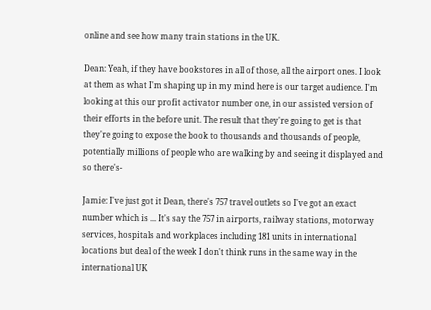online and see how many train stations in the UK.

Dean: Yeah, if they have bookstores in all of those, all the airport ones. I look at them as what I'm shaping up in my mind here is our target audience. I'm looking at this our profit activator number one, in our assisted version of their efforts in the before unit. The result that they're going to get is that they're going to expose the book to thousands and thousands of people, potentially millions of people who are walking by and seeing it displayed and so there's-

Jamie: I've just got it Dean, there's 757 travel outlets so I've got an exact number which is ... It's say the 757 in airports, railway stations, motorway services, hospitals and workplaces including 181 units in international locations but deal of the week I don't think runs in the same way in the international UK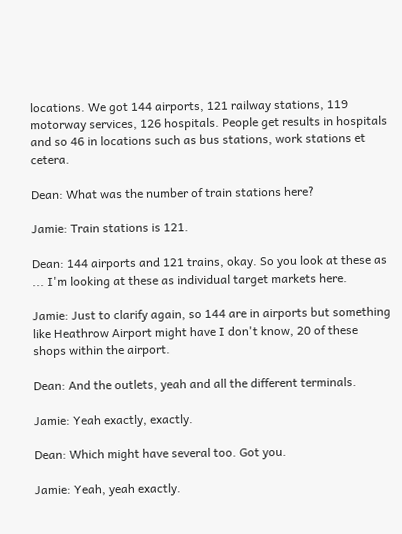locations. We got 144 airports, 121 railway stations, 119 motorway services, 126 hospitals. People get results in hospitals and so 46 in locations such as bus stations, work stations et cetera.

Dean: What was the number of train stations here?

Jamie: Train stations is 121.

Dean: 144 airports and 121 trains, okay. So you look at these as ... I'm looking at these as individual target markets here.

Jamie: Just to clarify again, so 144 are in airports but something like Heathrow Airport might have I don't know, 20 of these shops within the airport.

Dean: And the outlets, yeah and all the different terminals.

Jamie: Yeah exactly, exactly.

Dean: Which might have several too. Got you.

Jamie: Yeah, yeah exactly.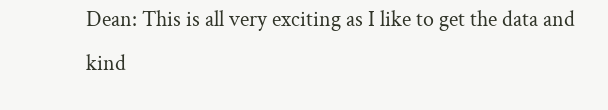Dean: This is all very exciting as I like to get the data and kind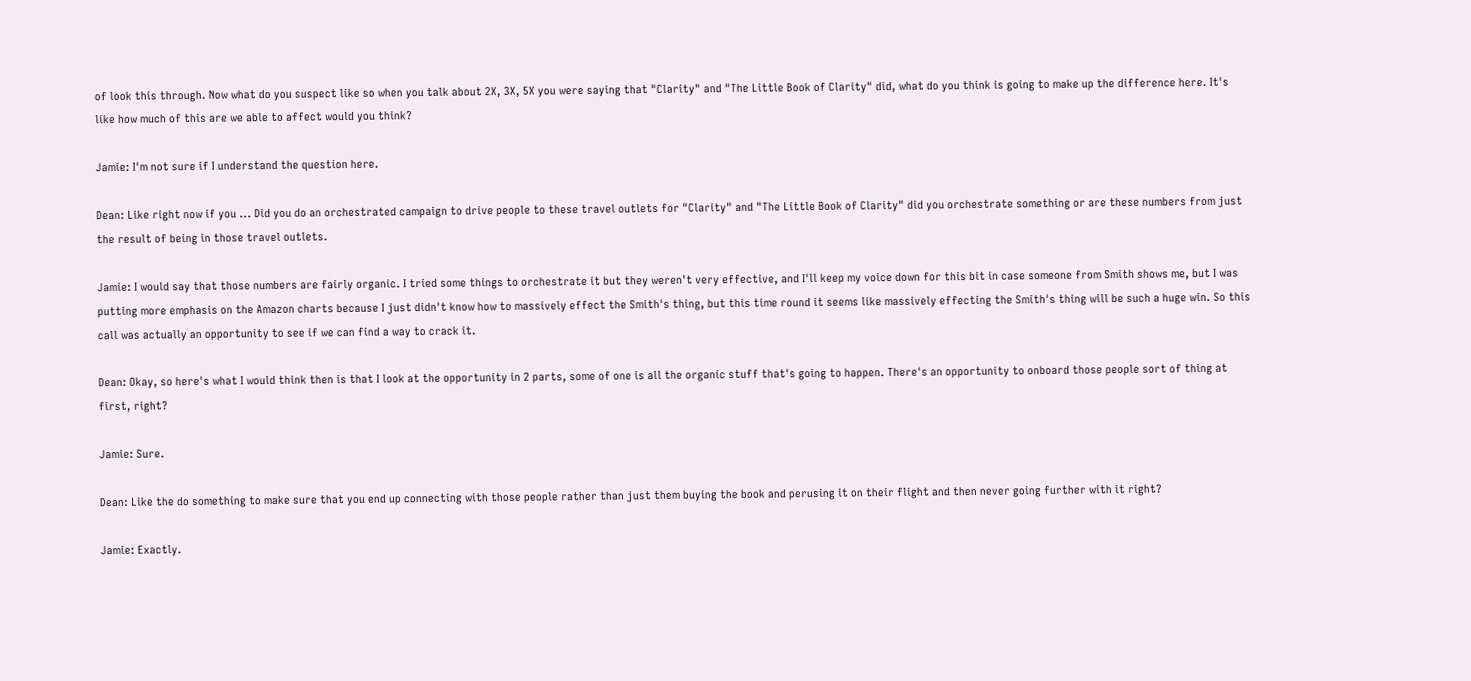of look this through. Now what do you suspect like so when you talk about 2X, 3X, 5X you were saying that "Clarity" and "The Little Book of Clarity" did, what do you think is going to make up the difference here. It's like how much of this are we able to affect would you think?

Jamie: I'm not sure if I understand the question here.

Dean: Like right now if you ... Did you do an orchestrated campaign to drive people to these travel outlets for "Clarity" and "The Little Book of Clarity" did you orchestrate something or are these numbers from just the result of being in those travel outlets.

Jamie: I would say that those numbers are fairly organic. I tried some things to orchestrate it but they weren't very effective, and I'll keep my voice down for this bit in case someone from Smith shows me, but I was putting more emphasis on the Amazon charts because I just didn't know how to massively effect the Smith's thing, but this time round it seems like massively effecting the Smith's thing will be such a huge win. So this call was actually an opportunity to see if we can find a way to crack it.

Dean: Okay, so here's what I would think then is that I look at the opportunity in 2 parts, some of one is all the organic stuff that's going to happen. There's an opportunity to onboard those people sort of thing at first, right?

Jamie: Sure.

Dean: Like the do something to make sure that you end up connecting with those people rather than just them buying the book and perusing it on their flight and then never going further with it right?

Jamie: Exactly.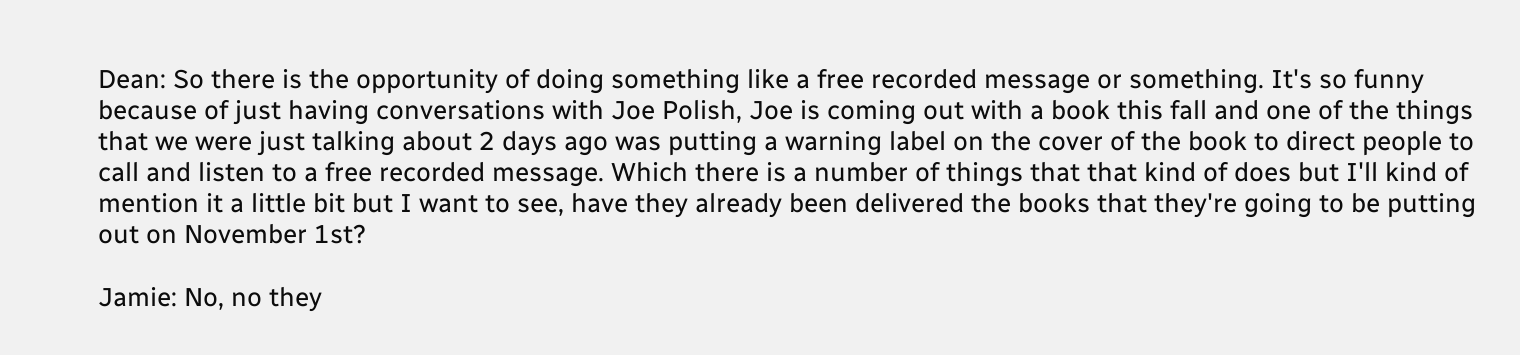Dean: So there is the opportunity of doing something like a free recorded message or something. It's so funny because of just having conversations with Joe Polish, Joe is coming out with a book this fall and one of the things that we were just talking about 2 days ago was putting a warning label on the cover of the book to direct people to call and listen to a free recorded message. Which there is a number of things that that kind of does but I'll kind of mention it a little bit but I want to see, have they already been delivered the books that they're going to be putting out on November 1st?

Jamie: No, no they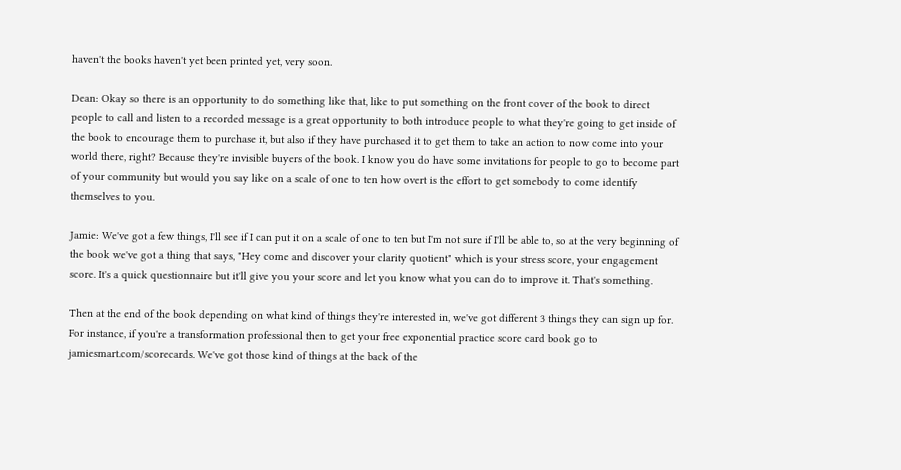haven't the books haven't yet been printed yet, very soon.

Dean: Okay so there is an opportunity to do something like that, like to put something on the front cover of the book to direct people to call and listen to a recorded message is a great opportunity to both introduce people to what they're going to get inside of the book to encourage them to purchase it, but also if they have purchased it to get them to take an action to now come into your world there, right? Because they're invisible buyers of the book. I know you do have some invitations for people to go to become part of your community but would you say like on a scale of one to ten how overt is the effort to get somebody to come identify themselves to you.

Jamie: We've got a few things, I'll see if I can put it on a scale of one to ten but I'm not sure if I'll be able to, so at the very beginning of the book we've got a thing that says, "Hey come and discover your clarity quotient" which is your stress score, your engagement score. It's a quick questionnaire but it'll give you your score and let you know what you can do to improve it. That's something.

Then at the end of the book depending on what kind of things they're interested in, we've got different 3 things they can sign up for. For instance, if you're a transformation professional then to get your free exponential practice score card book go to jamiesmart.com/scorecards. We've got those kind of things at the back of the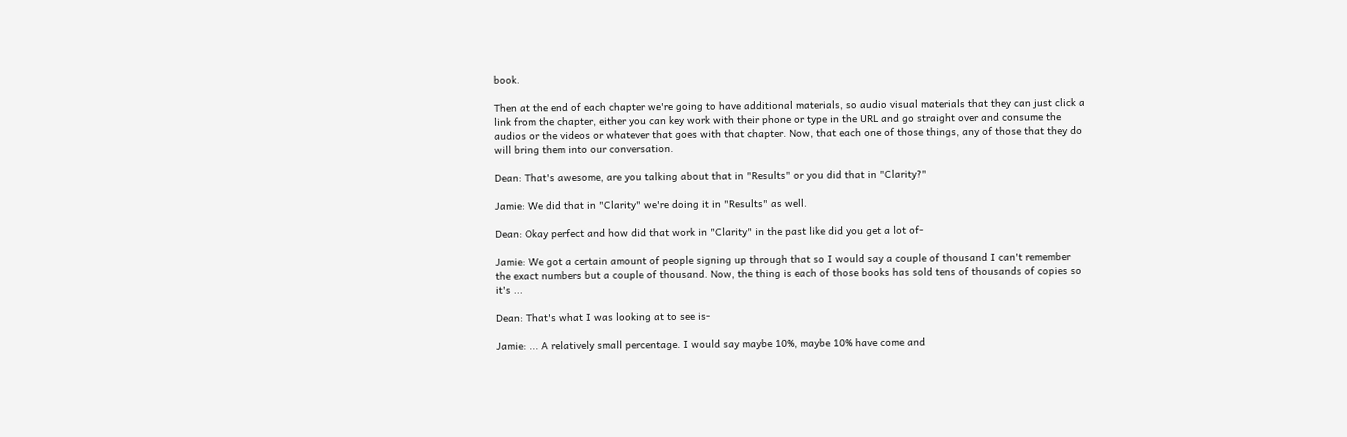book.

Then at the end of each chapter we're going to have additional materials, so audio visual materials that they can just click a link from the chapter, either you can key work with their phone or type in the URL and go straight over and consume the audios or the videos or whatever that goes with that chapter. Now, that each one of those things, any of those that they do will bring them into our conversation.

Dean: That's awesome, are you talking about that in "Results" or you did that in "Clarity?"

Jamie: We did that in "Clarity" we're doing it in "Results" as well.

Dean: Okay perfect and how did that work in "Clarity" in the past like did you get a lot of-

Jamie: We got a certain amount of people signing up through that so I would say a couple of thousand I can't remember the exact numbers but a couple of thousand. Now, the thing is each of those books has sold tens of thousands of copies so it's ...

Dean: That's what I was looking at to see is-

Jamie: ... A relatively small percentage. I would say maybe 10%, maybe 10% have come and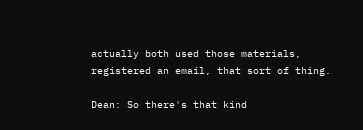actually both used those materials, registered an email, that sort of thing.

Dean: So there's that kind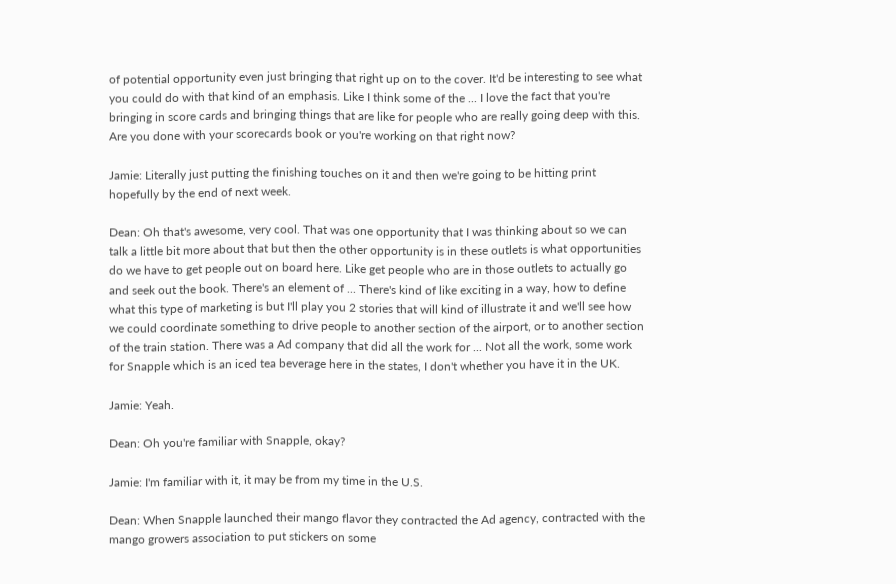of potential opportunity even just bringing that right up on to the cover. It'd be interesting to see what you could do with that kind of an emphasis. Like I think some of the ... I love the fact that you're bringing in score cards and bringing things that are like for people who are really going deep with this. Are you done with your scorecards book or you're working on that right now?

Jamie: Literally just putting the finishing touches on it and then we're going to be hitting print hopefully by the end of next week.

Dean: Oh that's awesome, very cool. That was one opportunity that I was thinking about so we can talk a little bit more about that but then the other opportunity is in these outlets is what opportunities do we have to get people out on board here. Like get people who are in those outlets to actually go and seek out the book. There's an element of ... There's kind of like exciting in a way, how to define what this type of marketing is but I'll play you 2 stories that will kind of illustrate it and we'll see how we could coordinate something to drive people to another section of the airport, or to another section of the train station. There was a Ad company that did all the work for ... Not all the work, some work for Snapple which is an iced tea beverage here in the states, I don't whether you have it in the UK.

Jamie: Yeah.

Dean: Oh you're familiar with Snapple, okay?

Jamie: I'm familiar with it, it may be from my time in the U.S.

Dean: When Snapple launched their mango flavor they contracted the Ad agency, contracted with the mango growers association to put stickers on some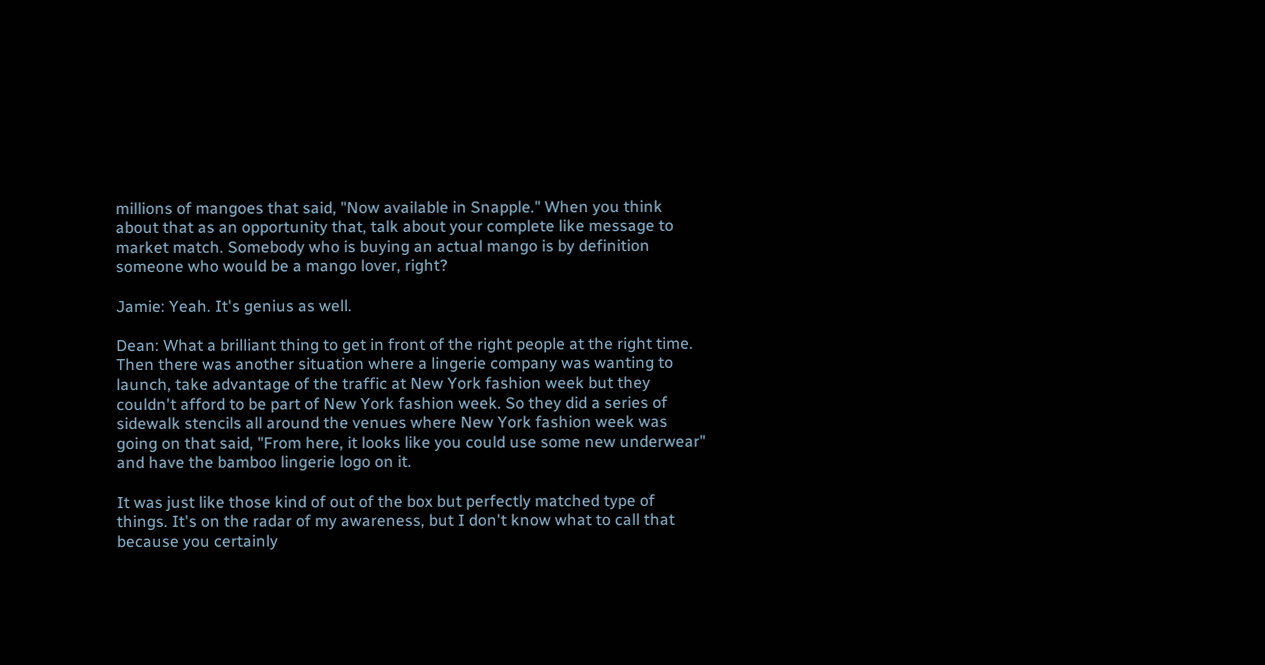millions of mangoes that said, "Now available in Snapple." When you think about that as an opportunity that, talk about your complete like message to market match. Somebody who is buying an actual mango is by definition someone who would be a mango lover, right?

Jamie: Yeah. It's genius as well.

Dean: What a brilliant thing to get in front of the right people at the right time. Then there was another situation where a lingerie company was wanting to launch, take advantage of the traffic at New York fashion week but they couldn't afford to be part of New York fashion week. So they did a series of sidewalk stencils all around the venues where New York fashion week was going on that said, "From here, it looks like you could use some new underwear" and have the bamboo lingerie logo on it.

It was just like those kind of out of the box but perfectly matched type of things. It's on the radar of my awareness, but I don't know what to call that because you certainly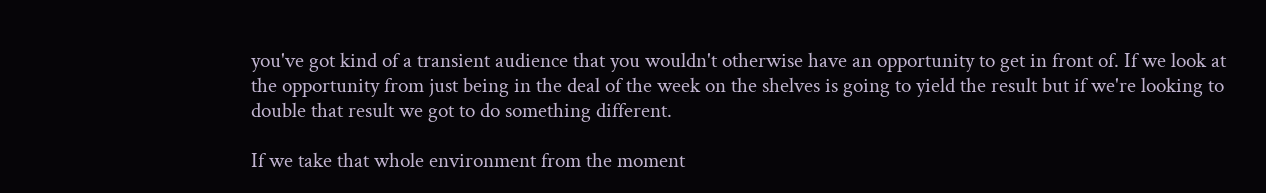you've got kind of a transient audience that you wouldn't otherwise have an opportunity to get in front of. If we look at the opportunity from just being in the deal of the week on the shelves is going to yield the result but if we're looking to double that result we got to do something different.

If we take that whole environment from the moment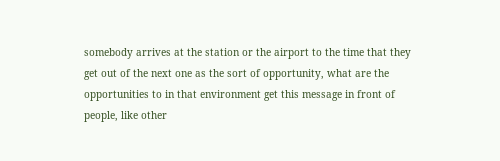somebody arrives at the station or the airport to the time that they get out of the next one as the sort of opportunity, what are the opportunities to in that environment get this message in front of people, like other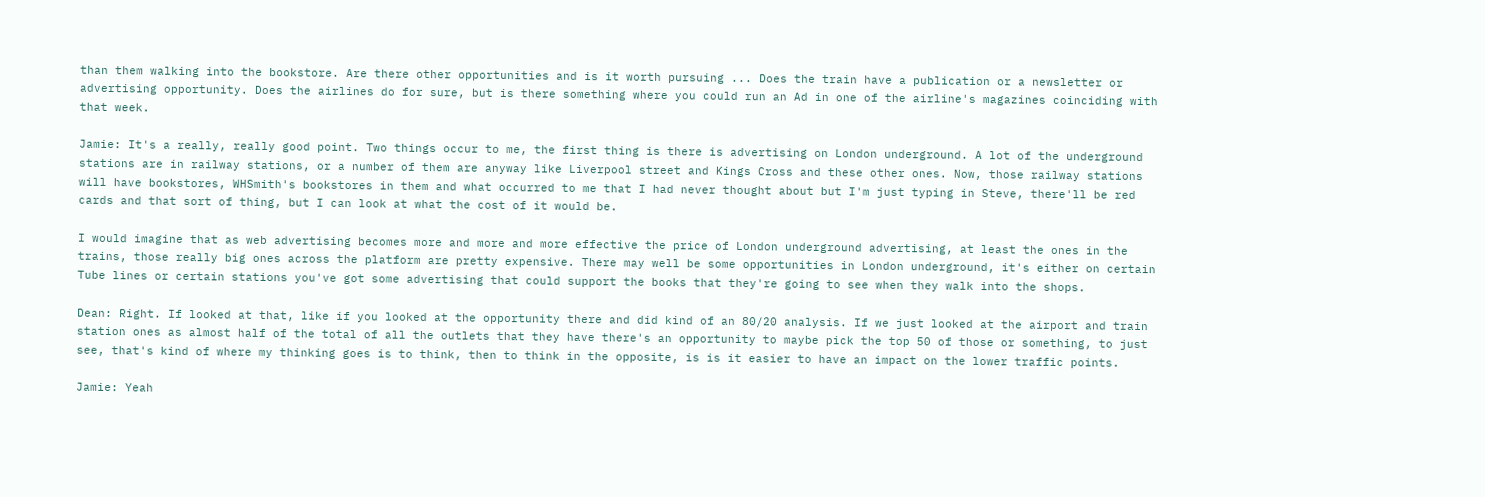than them walking into the bookstore. Are there other opportunities and is it worth pursuing ... Does the train have a publication or a newsletter or advertising opportunity. Does the airlines do for sure, but is there something where you could run an Ad in one of the airline's magazines coinciding with that week.

Jamie: It's a really, really good point. Two things occur to me, the first thing is there is advertising on London underground. A lot of the underground stations are in railway stations, or a number of them are anyway like Liverpool street and Kings Cross and these other ones. Now, those railway stations will have bookstores, WHSmith's bookstores in them and what occurred to me that I had never thought about but I'm just typing in Steve, there'll be red cards and that sort of thing, but I can look at what the cost of it would be.

I would imagine that as web advertising becomes more and more and more effective the price of London underground advertising, at least the ones in the trains, those really big ones across the platform are pretty expensive. There may well be some opportunities in London underground, it's either on certain Tube lines or certain stations you've got some advertising that could support the books that they're going to see when they walk into the shops.

Dean: Right. If looked at that, like if you looked at the opportunity there and did kind of an 80/20 analysis. If we just looked at the airport and train station ones as almost half of the total of all the outlets that they have there's an opportunity to maybe pick the top 50 of those or something, to just see, that's kind of where my thinking goes is to think, then to think in the opposite, is is it easier to have an impact on the lower traffic points.

Jamie: Yeah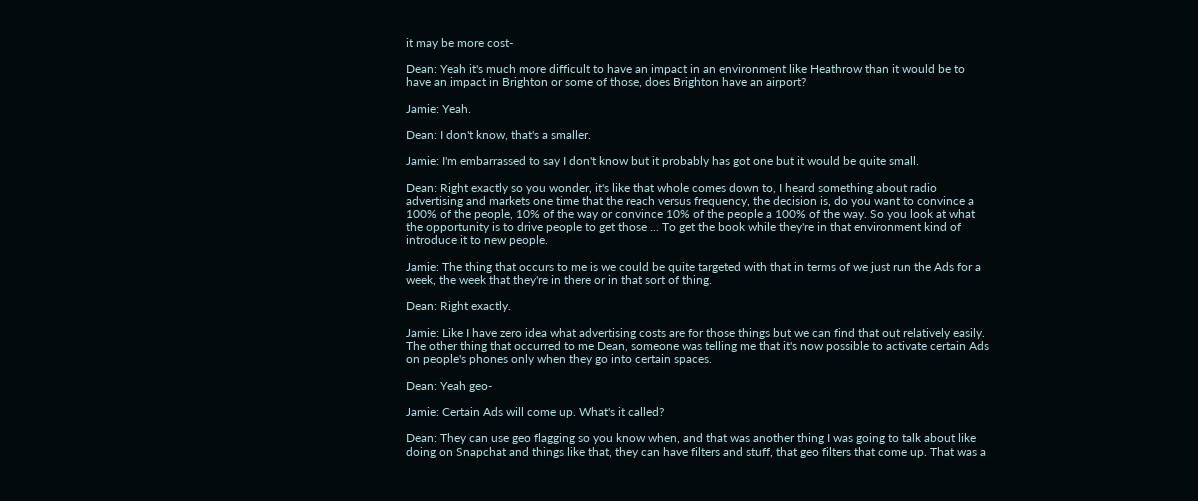it may be more cost-

Dean: Yeah it's much more difficult to have an impact in an environment like Heathrow than it would be to have an impact in Brighton or some of those, does Brighton have an airport?

Jamie: Yeah.

Dean: I don't know, that's a smaller.

Jamie: I'm embarrassed to say I don't know but it probably has got one but it would be quite small.

Dean: Right exactly so you wonder, it's like that whole comes down to, I heard something about radio advertising and markets one time that the reach versus frequency, the decision is, do you want to convince a 100% of the people, 10% of the way or convince 10% of the people a 100% of the way. So you look at what the opportunity is to drive people to get those ... To get the book while they're in that environment kind of introduce it to new people.

Jamie: The thing that occurs to me is we could be quite targeted with that in terms of we just run the Ads for a week, the week that they're in there or in that sort of thing.

Dean: Right exactly.

Jamie: Like I have zero idea what advertising costs are for those things but we can find that out relatively easily. The other thing that occurred to me Dean, someone was telling me that it's now possible to activate certain Ads on people's phones only when they go into certain spaces.

Dean: Yeah geo-

Jamie: Certain Ads will come up. What's it called?

Dean: They can use geo flagging so you know when, and that was another thing I was going to talk about like doing on Snapchat and things like that, they can have filters and stuff, that geo filters that come up. That was a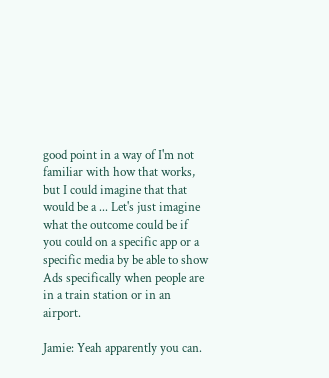good point in a way of I'm not familiar with how that works, but I could imagine that that would be a ... Let's just imagine what the outcome could be if you could on a specific app or a specific media by be able to show Ads specifically when people are in a train station or in an airport.

Jamie: Yeah apparently you can.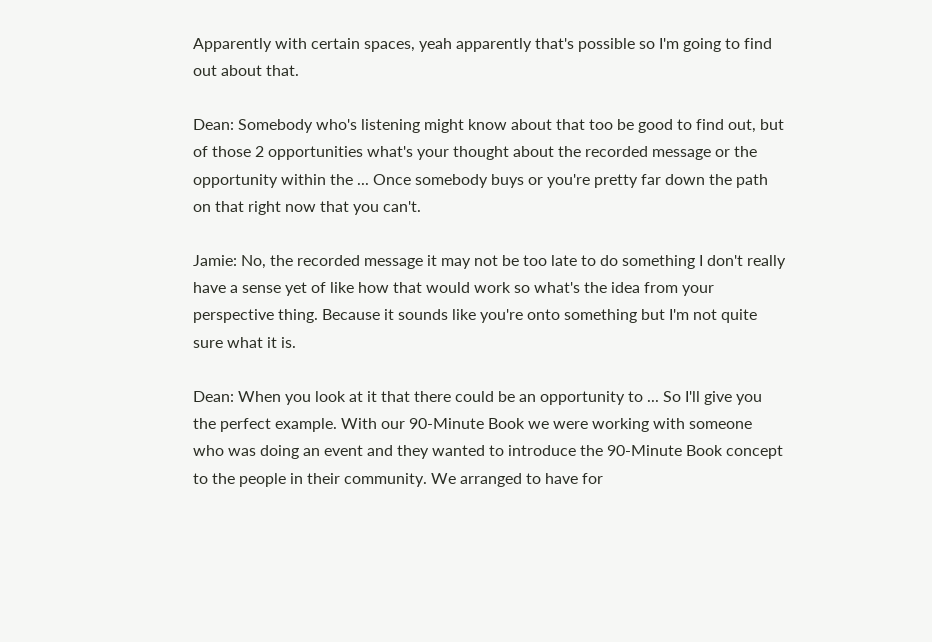Apparently with certain spaces, yeah apparently that's possible so I'm going to find out about that.

Dean: Somebody who's listening might know about that too be good to find out, but of those 2 opportunities what's your thought about the recorded message or the opportunity within the ... Once somebody buys or you're pretty far down the path on that right now that you can't.

Jamie: No, the recorded message it may not be too late to do something I don't really have a sense yet of like how that would work so what's the idea from your perspective thing. Because it sounds like you're onto something but I'm not quite sure what it is.

Dean: When you look at it that there could be an opportunity to ... So I'll give you the perfect example. With our 90-Minute Book we were working with someone who was doing an event and they wanted to introduce the 90-Minute Book concept to the people in their community. We arranged to have for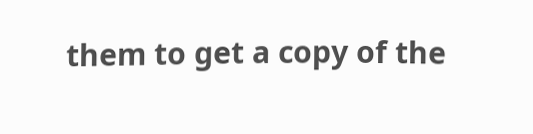them to get a copy of the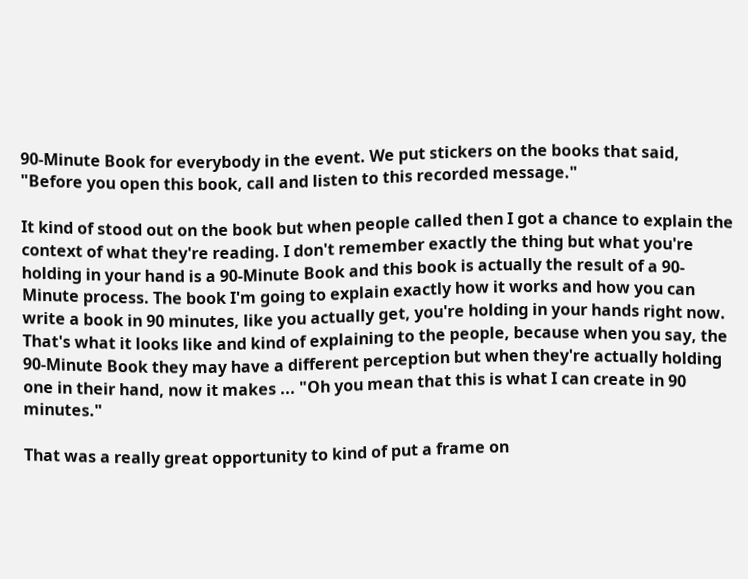90-Minute Book for everybody in the event. We put stickers on the books that said, "Before you open this book, call and listen to this recorded message."

It kind of stood out on the book but when people called then I got a chance to explain the context of what they're reading. I don't remember exactly the thing but what you're holding in your hand is a 90-Minute Book and this book is actually the result of a 90-Minute process. The book I'm going to explain exactly how it works and how you can write a book in 90 minutes, like you actually get, you're holding in your hands right now. That's what it looks like and kind of explaining to the people, because when you say, the 90-Minute Book they may have a different perception but when they're actually holding one in their hand, now it makes ... "Oh you mean that this is what I can create in 90 minutes."

That was a really great opportunity to kind of put a frame on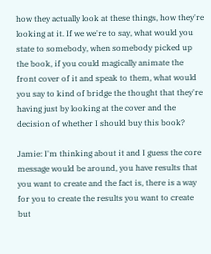how they actually look at these things, how they're looking at it. If we we're to say, what would you state to somebody, when somebody picked up the book, if you could magically animate the front cover of it and speak to them, what would you say to kind of bridge the thought that they're having just by looking at the cover and the decision of whether I should buy this book?

Jamie: I'm thinking about it and I guess the core message would be around, you have results that you want to create and the fact is, there is a way for you to create the results you want to create but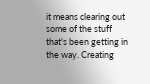it means clearing out some of the stuff that's been getting in the way. Creating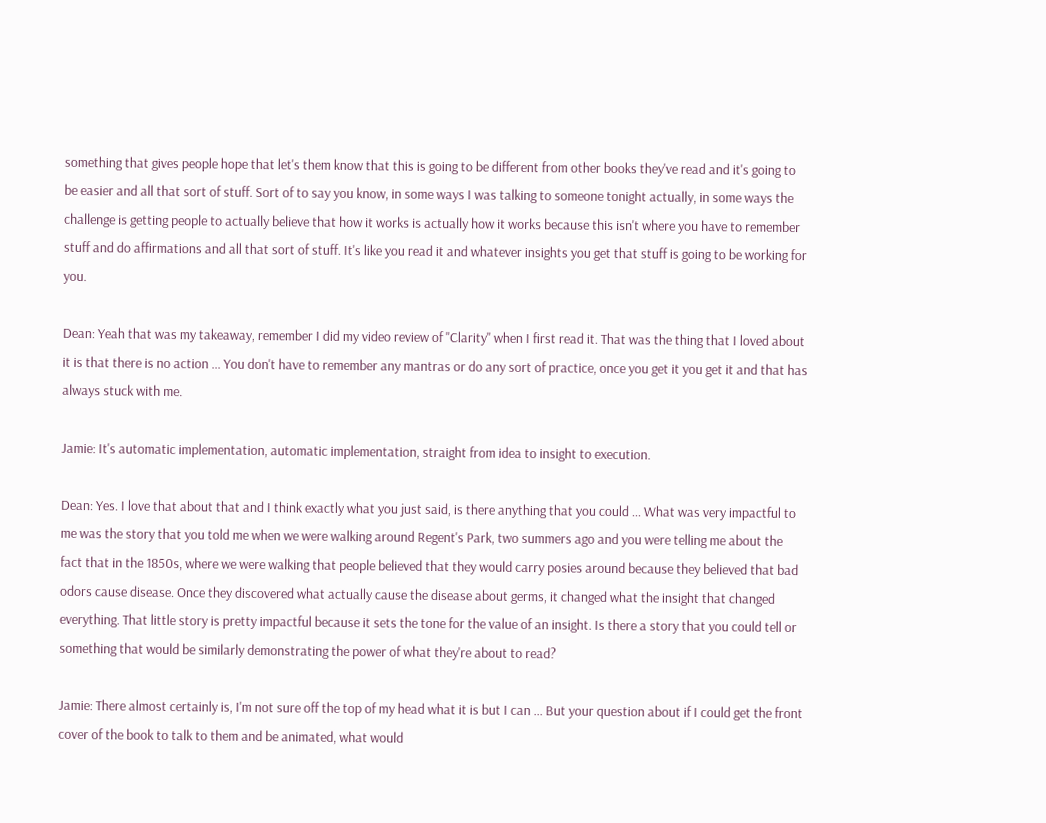something that gives people hope that let's them know that this is going to be different from other books they've read and it's going to be easier and all that sort of stuff. Sort of to say you know, in some ways I was talking to someone tonight actually, in some ways the challenge is getting people to actually believe that how it works is actually how it works because this isn't where you have to remember stuff and do affirmations and all that sort of stuff. It's like you read it and whatever insights you get that stuff is going to be working for you.

Dean: Yeah that was my takeaway, remember I did my video review of "Clarity" when I first read it. That was the thing that I loved about it is that there is no action ... You don't have to remember any mantras or do any sort of practice, once you get it you get it and that has always stuck with me.

Jamie: It's automatic implementation, automatic implementation, straight from idea to insight to execution.

Dean: Yes. I love that about that and I think exactly what you just said, is there anything that you could ... What was very impactful to me was the story that you told me when we were walking around Regent's Park, two summers ago and you were telling me about the fact that in the 1850s, where we were walking that people believed that they would carry posies around because they believed that bad odors cause disease. Once they discovered what actually cause the disease about germs, it changed what the insight that changed everything. That little story is pretty impactful because it sets the tone for the value of an insight. Is there a story that you could tell or something that would be similarly demonstrating the power of what they're about to read?

Jamie: There almost certainly is, I'm not sure off the top of my head what it is but I can ... But your question about if I could get the front cover of the book to talk to them and be animated, what would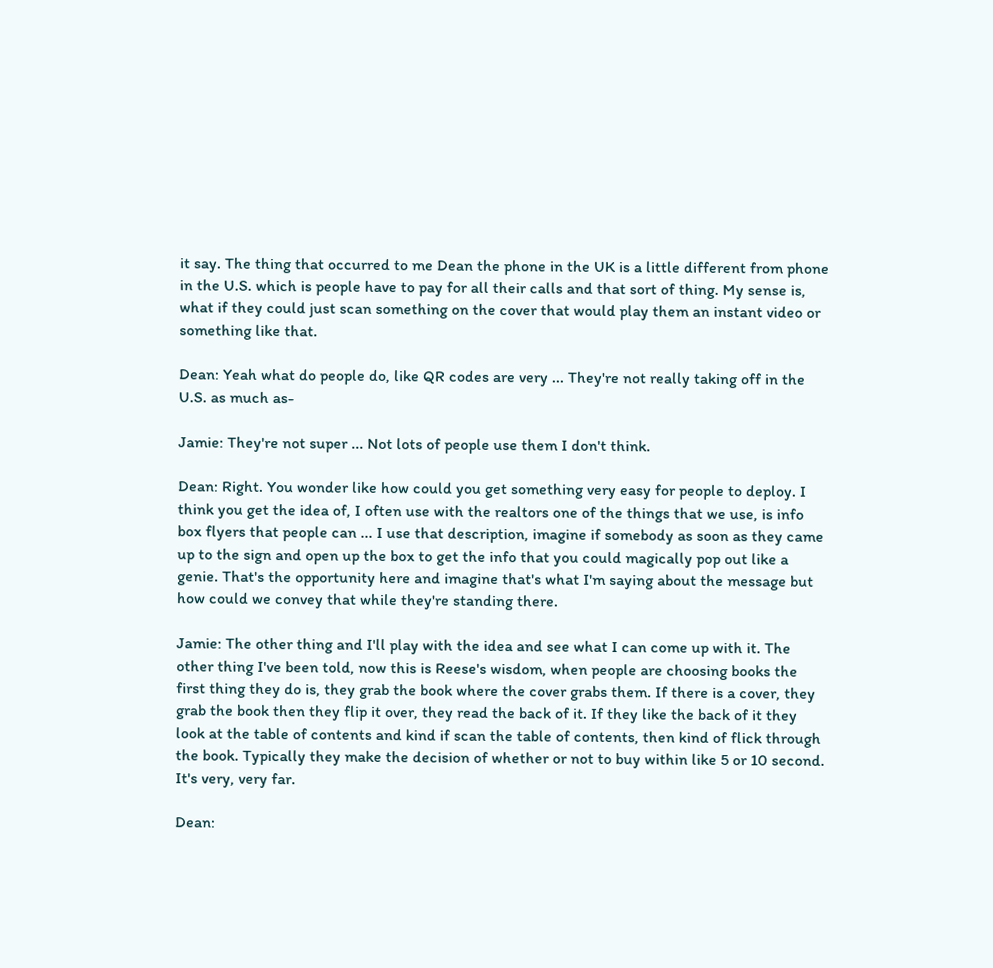it say. The thing that occurred to me Dean the phone in the UK is a little different from phone in the U.S. which is people have to pay for all their calls and that sort of thing. My sense is, what if they could just scan something on the cover that would play them an instant video or something like that.

Dean: Yeah what do people do, like QR codes are very ... They're not really taking off in the U.S. as much as-

Jamie: They're not super ... Not lots of people use them I don't think.

Dean: Right. You wonder like how could you get something very easy for people to deploy. I think you get the idea of, I often use with the realtors one of the things that we use, is info box flyers that people can ... I use that description, imagine if somebody as soon as they came up to the sign and open up the box to get the info that you could magically pop out like a genie. That's the opportunity here and imagine that's what I'm saying about the message but how could we convey that while they're standing there.

Jamie: The other thing and I'll play with the idea and see what I can come up with it. The other thing I've been told, now this is Reese's wisdom, when people are choosing books the first thing they do is, they grab the book where the cover grabs them. If there is a cover, they grab the book then they flip it over, they read the back of it. If they like the back of it they look at the table of contents and kind if scan the table of contents, then kind of flick through the book. Typically they make the decision of whether or not to buy within like 5 or 10 second. It's very, very far.

Dean: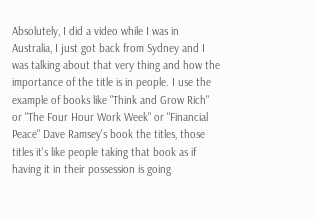Absolutely, I did a video while I was in Australia, I just got back from Sydney and I was talking about that very thing and how the importance of the title is in people. I use the example of books like "Think and Grow Rich" or "The Four Hour Work Week" or "Financial Peace" Dave Ramsey's book the titles, those titles it's like people taking that book as if having it in their possession is going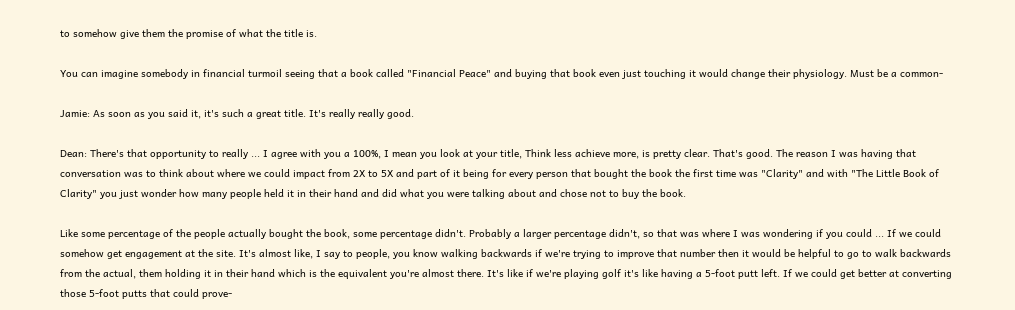to somehow give them the promise of what the title is.

You can imagine somebody in financial turmoil seeing that a book called "Financial Peace" and buying that book even just touching it would change their physiology. Must be a common-

Jamie: As soon as you said it, it's such a great title. It's really really good.

Dean: There's that opportunity to really ... I agree with you a 100%, I mean you look at your title, Think less achieve more, is pretty clear. That's good. The reason I was having that conversation was to think about where we could impact from 2X to 5X and part of it being for every person that bought the book the first time was "Clarity" and with "The Little Book of Clarity" you just wonder how many people held it in their hand and did what you were talking about and chose not to buy the book.

Like some percentage of the people actually bought the book, some percentage didn't. Probably a larger percentage didn't, so that was where I was wondering if you could ... If we could somehow get engagement at the site. It's almost like, I say to people, you know walking backwards if we're trying to improve that number then it would be helpful to go to walk backwards from the actual, them holding it in their hand which is the equivalent you're almost there. It's like if we're playing golf it's like having a 5-foot putt left. If we could get better at converting those 5-foot putts that could prove-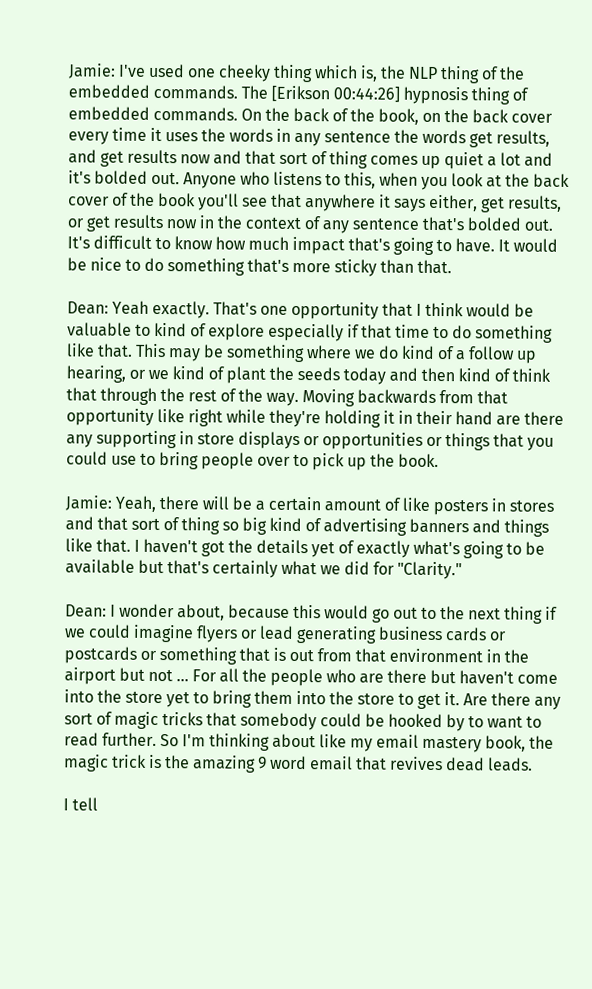Jamie: I've used one cheeky thing which is, the NLP thing of the embedded commands. The [Erikson 00:44:26] hypnosis thing of embedded commands. On the back of the book, on the back cover every time it uses the words in any sentence the words get results, and get results now and that sort of thing comes up quiet a lot and it's bolded out. Anyone who listens to this, when you look at the back cover of the book you'll see that anywhere it says either, get results, or get results now in the context of any sentence that's bolded out. It's difficult to know how much impact that's going to have. It would be nice to do something that's more sticky than that.

Dean: Yeah exactly. That's one opportunity that I think would be valuable to kind of explore especially if that time to do something like that. This may be something where we do kind of a follow up hearing, or we kind of plant the seeds today and then kind of think that through the rest of the way. Moving backwards from that opportunity like right while they're holding it in their hand are there any supporting in store displays or opportunities or things that you could use to bring people over to pick up the book.

Jamie: Yeah, there will be a certain amount of like posters in stores and that sort of thing so big kind of advertising banners and things like that. I haven't got the details yet of exactly what's going to be available but that's certainly what we did for "Clarity."

Dean: I wonder about, because this would go out to the next thing if we could imagine flyers or lead generating business cards or postcards or something that is out from that environment in the airport but not ... For all the people who are there but haven't come into the store yet to bring them into the store to get it. Are there any sort of magic tricks that somebody could be hooked by to want to read further. So I'm thinking about like my email mastery book, the magic trick is the amazing 9 word email that revives dead leads.

I tell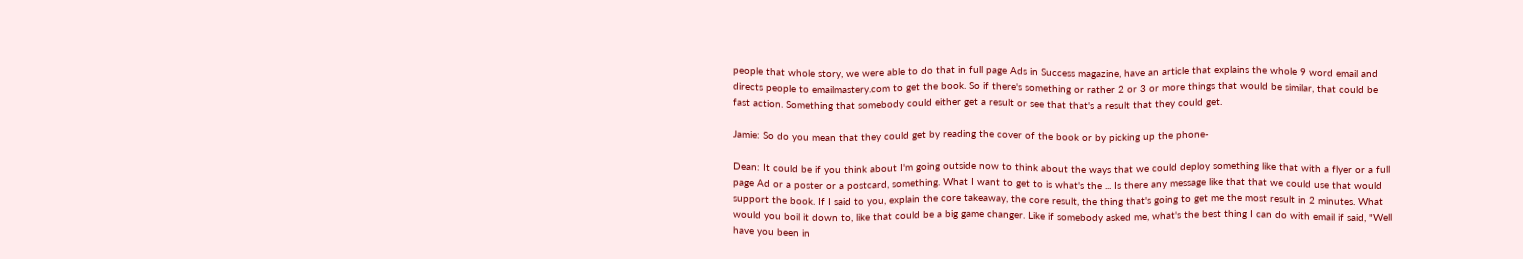people that whole story, we were able to do that in full page Ads in Success magazine, have an article that explains the whole 9 word email and directs people to emailmastery.com to get the book. So if there's something or rather 2 or 3 or more things that would be similar, that could be fast action. Something that somebody could either get a result or see that that's a result that they could get.

Jamie: So do you mean that they could get by reading the cover of the book or by picking up the phone-

Dean: It could be if you think about I'm going outside now to think about the ways that we could deploy something like that with a flyer or a full page Ad or a poster or a postcard, something. What I want to get to is what's the ... Is there any message like that that we could use that would support the book. If I said to you, explain the core takeaway, the core result, the thing that's going to get me the most result in 2 minutes. What would you boil it down to, like that could be a big game changer. Like if somebody asked me, what's the best thing I can do with email if said, "Well have you been in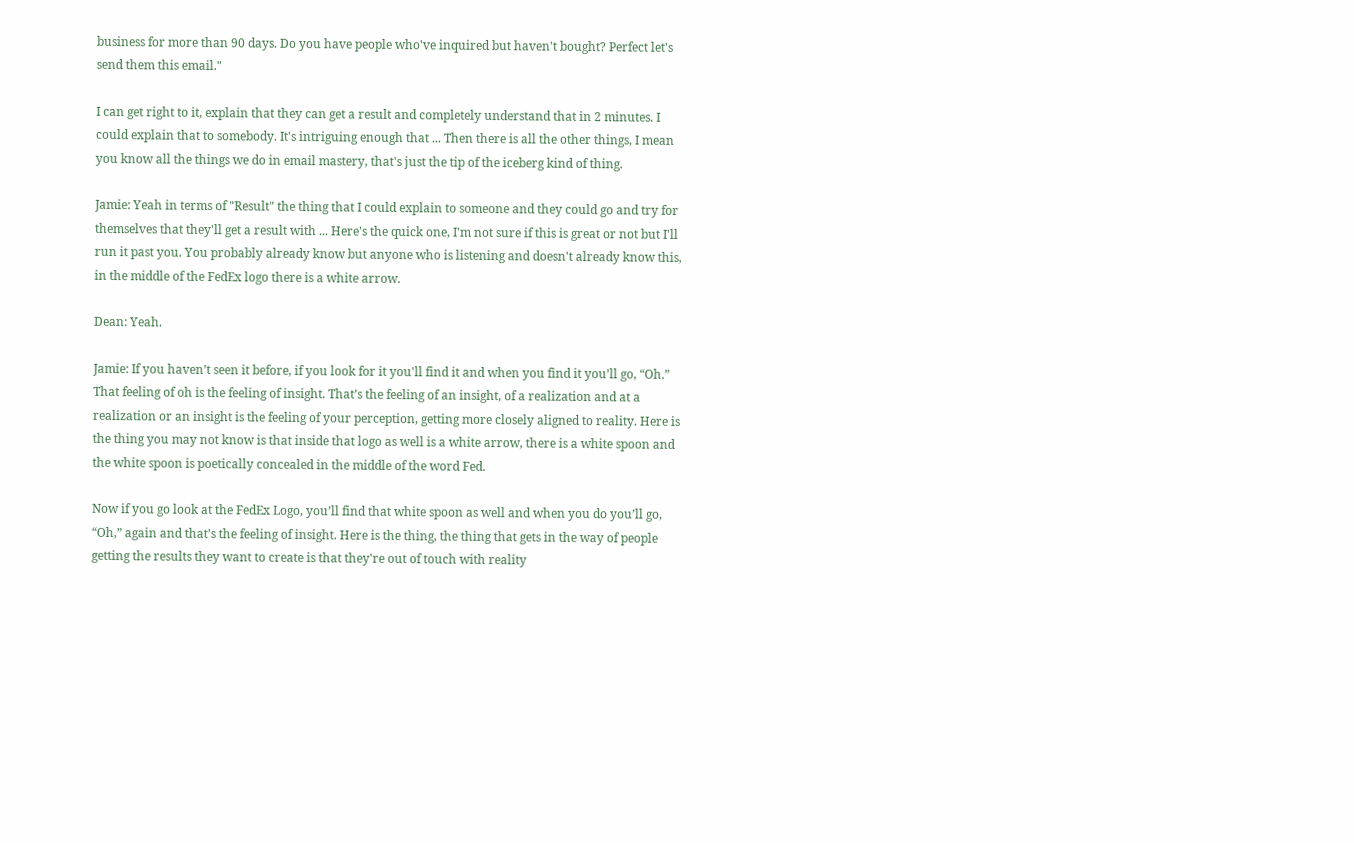business for more than 90 days. Do you have people who've inquired but haven't bought? Perfect let's send them this email."

I can get right to it, explain that they can get a result and completely understand that in 2 minutes. I could explain that to somebody. It's intriguing enough that ... Then there is all the other things, I mean you know all the things we do in email mastery, that's just the tip of the iceberg kind of thing.

Jamie: Yeah in terms of "Result" the thing that I could explain to someone and they could go and try for themselves that they'll get a result with ... Here's the quick one, I'm not sure if this is great or not but I'll run it past you. You probably already know but anyone who is listening and doesn't already know this, in the middle of the FedEx logo there is a white arrow.

Dean: Yeah.

Jamie: If you haven’t seen it before, if you look for it you'll find it and when you find it you’ll go, “Oh.” That feeling of oh is the feeling of insight. That’s the feeling of an insight, of a realization and at a realization or an insight is the feeling of your perception, getting more closely aligned to reality. Here is the thing you may not know is that inside that logo as well is a white arrow, there is a white spoon and the white spoon is poetically concealed in the middle of the word Fed.

Now if you go look at the FedEx Logo, you’ll find that white spoon as well and when you do you’ll go, “Oh,” again and that’s the feeling of insight. Here is the thing, the thing that gets in the way of people getting the results they want to create is that they're out of touch with reality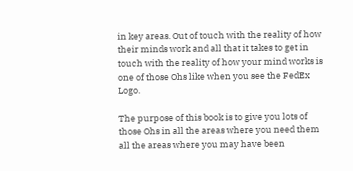in key areas. Out of touch with the reality of how their minds work and all that it takes to get in touch with the reality of how your mind works is one of those Ohs like when you see the FedEx Logo.

The purpose of this book is to give you lots of those Ohs in all the areas where you need them all the areas where you may have been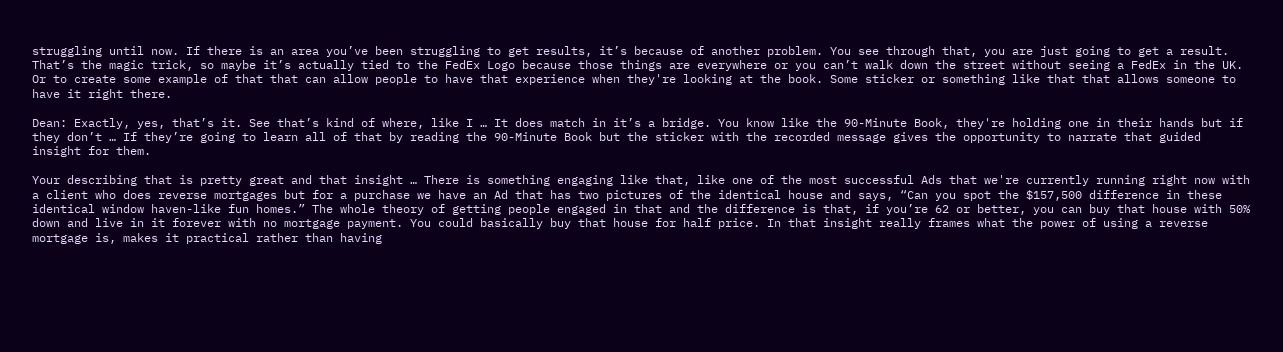struggling until now. If there is an area you’ve been struggling to get results, it’s because of another problem. You see through that, you are just going to get a result. That’s the magic trick, so maybe it’s actually tied to the FedEx Logo because those things are everywhere or you can’t walk down the street without seeing a FedEx in the UK. Or to create some example of that that can allow people to have that experience when they're looking at the book. Some sticker or something like that that allows someone to have it right there.

Dean: Exactly, yes, that’s it. See that’s kind of where, like I … It does match in it’s a bridge. You know like the 90-Minute Book, they're holding one in their hands but if they don’t … If they’re going to learn all of that by reading the 90-Minute Book but the sticker with the recorded message gives the opportunity to narrate that guided insight for them.

Your describing that is pretty great and that insight … There is something engaging like that, like one of the most successful Ads that we're currently running right now with a client who does reverse mortgages but for a purchase we have an Ad that has two pictures of the identical house and says, “Can you spot the $157,500 difference in these identical window haven-like fun homes.” The whole theory of getting people engaged in that and the difference is that, if you’re 62 or better, you can buy that house with 50% down and live in it forever with no mortgage payment. You could basically buy that house for half price. In that insight really frames what the power of using a reverse mortgage is, makes it practical rather than having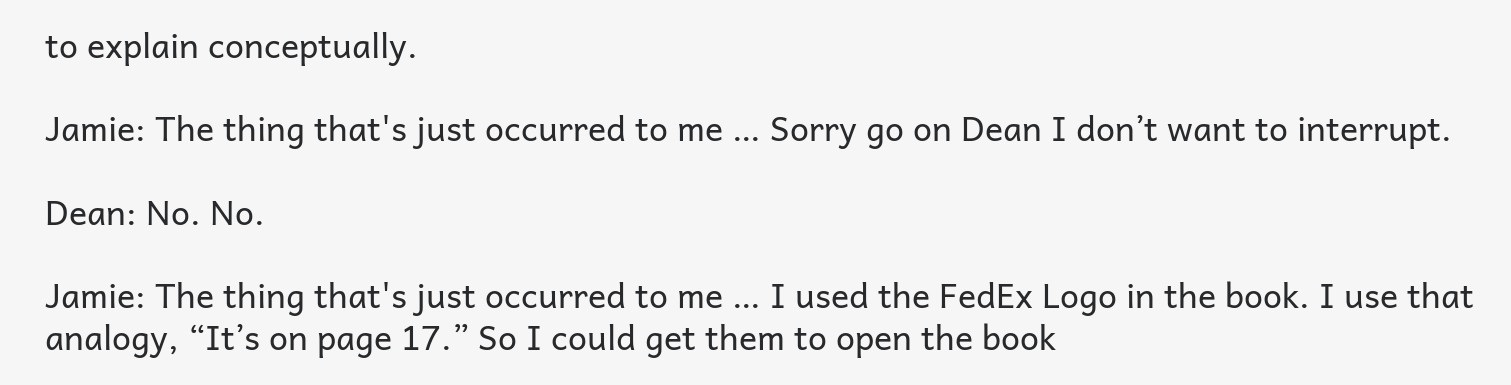to explain conceptually.

Jamie: The thing that's just occurred to me … Sorry go on Dean I don’t want to interrupt.

Dean: No. No.

Jamie: The thing that's just occurred to me … I used the FedEx Logo in the book. I use that analogy, “It’s on page 17.” So I could get them to open the book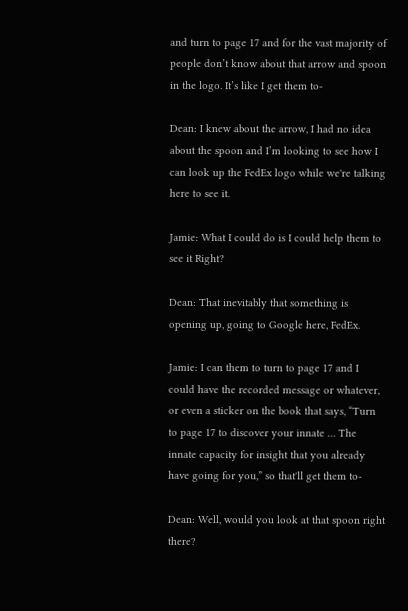and turn to page 17 and for the vast majority of people don’t know about that arrow and spoon in the logo. It’s like I get them to-

Dean: I knew about the arrow, I had no idea about the spoon and I’m looking to see how I can look up the FedEx logo while we're talking here to see it.

Jamie: What I could do is I could help them to see it Right?

Dean: That inevitably that something is opening up, going to Google here, FedEx.

Jamie: I can them to turn to page 17 and I could have the recorded message or whatever, or even a sticker on the book that says, “Turn to page 17 to discover your innate … The innate capacity for insight that you already have going for you,” so that'll get them to-

Dean: Well, would you look at that spoon right there?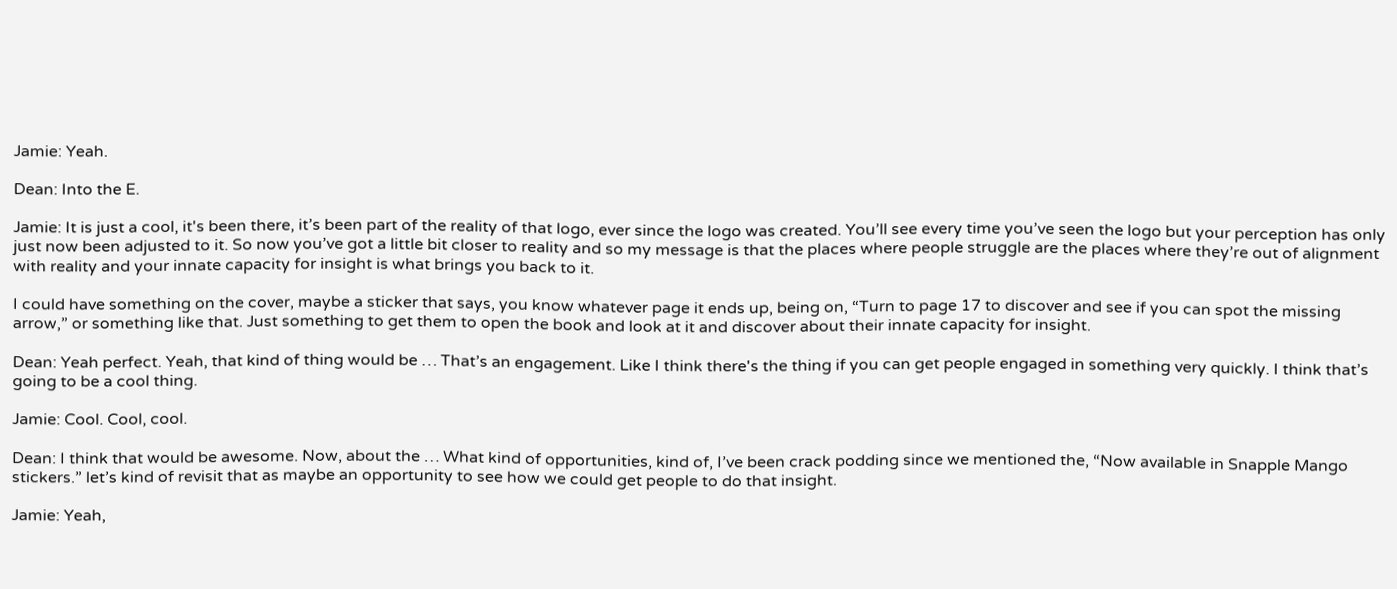Jamie: Yeah.

Dean: Into the E.

Jamie: It is just a cool, it's been there, it’s been part of the reality of that logo, ever since the logo was created. You’ll see every time you’ve seen the logo but your perception has only just now been adjusted to it. So now you’ve got a little bit closer to reality and so my message is that the places where people struggle are the places where they’re out of alignment with reality and your innate capacity for insight is what brings you back to it.

I could have something on the cover, maybe a sticker that says, you know whatever page it ends up, being on, “Turn to page 17 to discover and see if you can spot the missing arrow,” or something like that. Just something to get them to open the book and look at it and discover about their innate capacity for insight.

Dean: Yeah perfect. Yeah, that kind of thing would be … That’s an engagement. Like I think there's the thing if you can get people engaged in something very quickly. I think that’s going to be a cool thing.

Jamie: Cool. Cool, cool.

Dean: I think that would be awesome. Now, about the … What kind of opportunities, kind of, I’ve been crack podding since we mentioned the, “Now available in Snapple Mango stickers.” let’s kind of revisit that as maybe an opportunity to see how we could get people to do that insight.

Jamie: Yeah,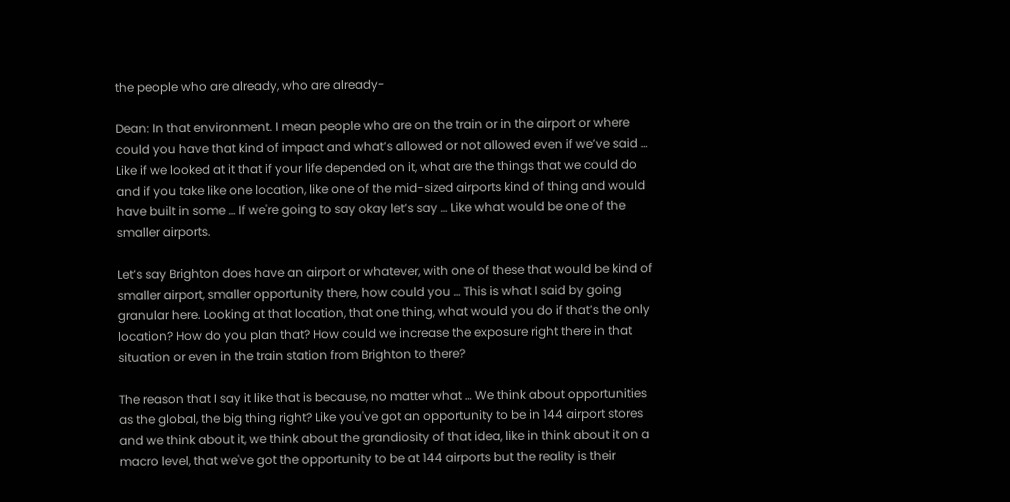the people who are already, who are already-

Dean: In that environment. I mean people who are on the train or in the airport or where could you have that kind of impact and what’s allowed or not allowed even if we’ve said … Like if we looked at it that if your life depended on it, what are the things that we could do and if you take like one location, like one of the mid-sized airports kind of thing and would have built in some … If we're going to say okay let’s say … Like what would be one of the smaller airports.

Let’s say Brighton does have an airport or whatever, with one of these that would be kind of smaller airport, smaller opportunity there, how could you … This is what I said by going granular here. Looking at that location, that one thing, what would you do if that’s the only location? How do you plan that? How could we increase the exposure right there in that situation or even in the train station from Brighton to there?

The reason that I say it like that is because, no matter what … We think about opportunities as the global, the big thing right? Like you've got an opportunity to be in 144 airport stores and we think about it, we think about the grandiosity of that idea, like in think about it on a macro level, that we've got the opportunity to be at 144 airports but the reality is their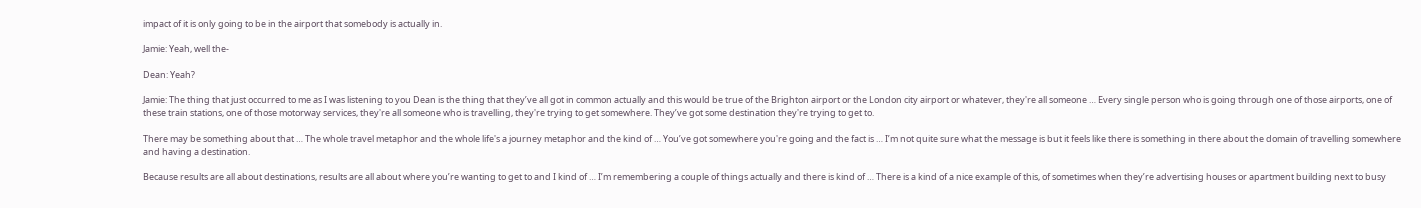impact of it is only going to be in the airport that somebody is actually in.

Jamie: Yeah, well the-

Dean: Yeah?

Jamie: The thing that just occurred to me as I was listening to you Dean is the thing that they’ve all got in common actually and this would be true of the Brighton airport or the London city airport or whatever, they're all someone … Every single person who is going through one of those airports, one of these train stations, one of those motorway services, they're all someone who is travelling, they're trying to get somewhere. They’ve got some destination they're trying to get to.

There may be something about that … The whole travel metaphor and the whole life's a journey metaphor and the kind of … You’ve got somewhere you're going and the fact is … I’m not quite sure what the message is but it feels like there is something in there about the domain of travelling somewhere and having a destination.

Because results are all about destinations, results are all about where you’re wanting to get to and I kind of … I’m remembering a couple of things actually and there is kind of … There is a kind of a nice example of this, of sometimes when they’re advertising houses or apartment building next to busy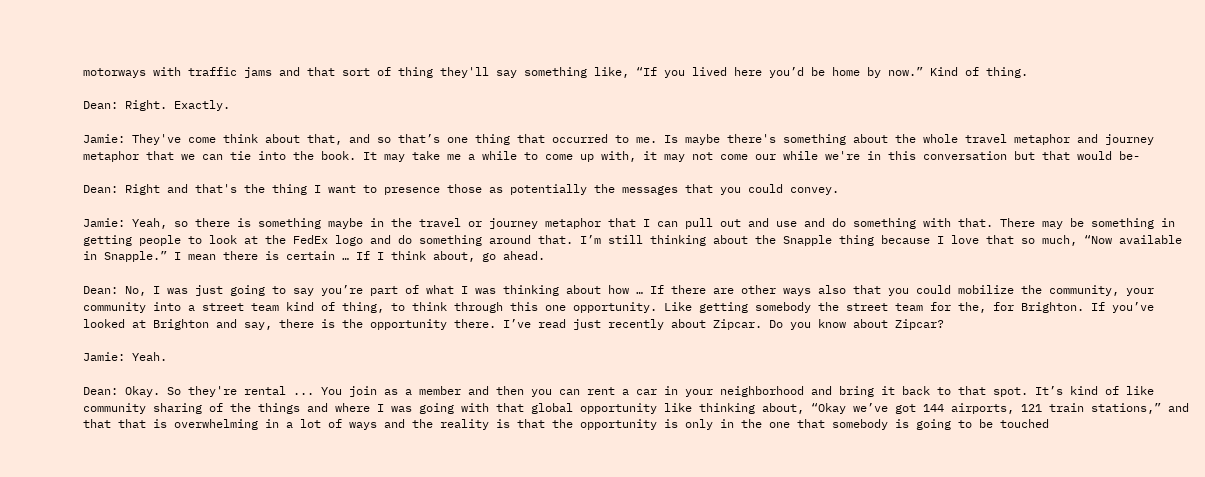motorways with traffic jams and that sort of thing they'll say something like, “If you lived here you’d be home by now.” Kind of thing.

Dean: Right. Exactly.

Jamie: They've come think about that, and so that’s one thing that occurred to me. Is maybe there's something about the whole travel metaphor and journey metaphor that we can tie into the book. It may take me a while to come up with, it may not come our while we're in this conversation but that would be-

Dean: Right and that's the thing I want to presence those as potentially the messages that you could convey.

Jamie: Yeah, so there is something maybe in the travel or journey metaphor that I can pull out and use and do something with that. There may be something in getting people to look at the FedEx logo and do something around that. I’m still thinking about the Snapple thing because I love that so much, “Now available in Snapple.” I mean there is certain … If I think about, go ahead.

Dean: No, I was just going to say you’re part of what I was thinking about how … If there are other ways also that you could mobilize the community, your community into a street team kind of thing, to think through this one opportunity. Like getting somebody the street team for the, for Brighton. If you’ve looked at Brighton and say, there is the opportunity there. I’ve read just recently about Zipcar. Do you know about Zipcar?

Jamie: Yeah.

Dean: Okay. So they're rental ... You join as a member and then you can rent a car in your neighborhood and bring it back to that spot. It’s kind of like community sharing of the things and where I was going with that global opportunity like thinking about, “Okay we’ve got 144 airports, 121 train stations,” and that that is overwhelming in a lot of ways and the reality is that the opportunity is only in the one that somebody is going to be touched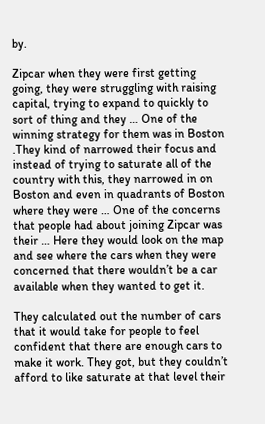by.

Zipcar when they were first getting going, they were struggling with raising capital, trying to expand to quickly to sort of thing and they … One of the winning strategy for them was in Boston .They kind of narrowed their focus and instead of trying to saturate all of the country with this, they narrowed in on Boston and even in quadrants of Boston where they were … One of the concerns that people had about joining Zipcar was their … Here they would look on the map and see where the cars when they were concerned that there wouldn’t be a car available when they wanted to get it.

They calculated out the number of cars that it would take for people to feel confident that there are enough cars to make it work. They got, but they couldn’t afford to like saturate at that level their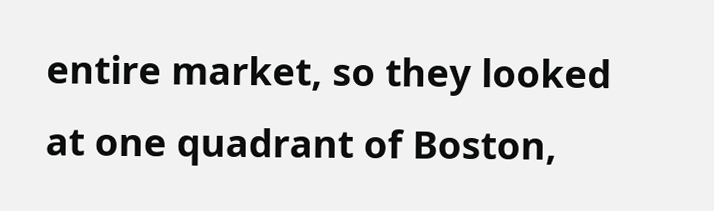entire market, so they looked at one quadrant of Boston,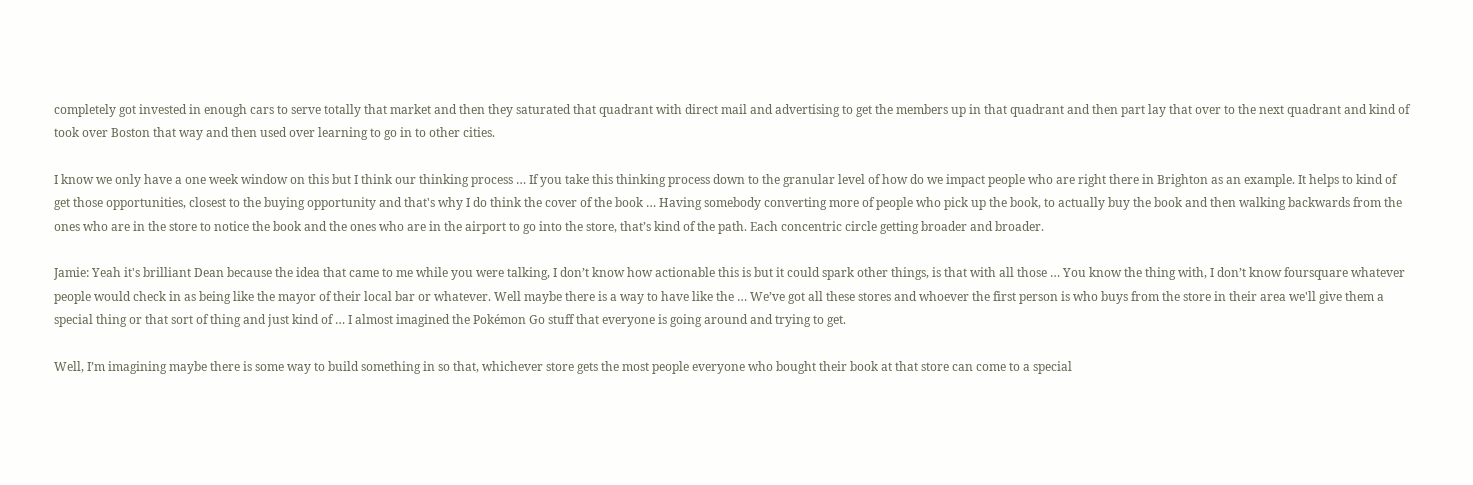completely got invested in enough cars to serve totally that market and then they saturated that quadrant with direct mail and advertising to get the members up in that quadrant and then part lay that over to the next quadrant and kind of took over Boston that way and then used over learning to go in to other cities.

I know we only have a one week window on this but I think our thinking process … If you take this thinking process down to the granular level of how do we impact people who are right there in Brighton as an example. It helps to kind of get those opportunities, closest to the buying opportunity and that's why I do think the cover of the book … Having somebody converting more of people who pick up the book, to actually buy the book and then walking backwards from the ones who are in the store to notice the book and the ones who are in the airport to go into the store, that’s kind of the path. Each concentric circle getting broader and broader.

Jamie: Yeah it's brilliant Dean because the idea that came to me while you were talking, I don’t know how actionable this is but it could spark other things, is that with all those … You know the thing with, I don’t know foursquare whatever people would check in as being like the mayor of their local bar or whatever. Well maybe there is a way to have like the … We’ve got all these stores and whoever the first person is who buys from the store in their area we'll give them a special thing or that sort of thing and just kind of … I almost imagined the Pokémon Go stuff that everyone is going around and trying to get.

Well, I’m imagining maybe there is some way to build something in so that, whichever store gets the most people everyone who bought their book at that store can come to a special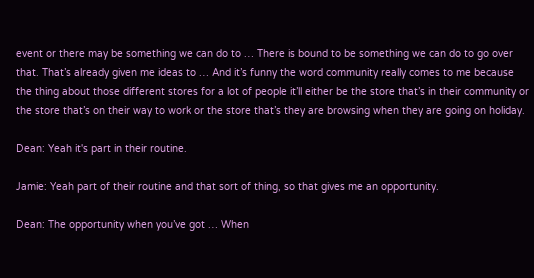event or there may be something we can do to … There is bound to be something we can do to go over that. That’s already given me ideas to … And it’s funny the word community really comes to me because the thing about those different stores for a lot of people it’ll either be the store that’s in their community or the store that’s on their way to work or the store that’s they are browsing when they are going on holiday.

Dean: Yeah it's part in their routine.

Jamie: Yeah part of their routine and that sort of thing, so that gives me an opportunity.

Dean: The opportunity when you’ve got … When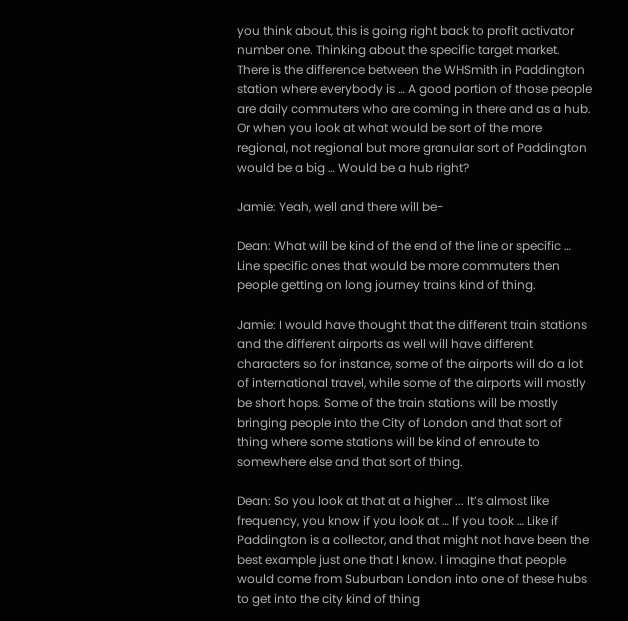you think about, this is going right back to profit activator number one. Thinking about the specific target market. There is the difference between the WHSmith in Paddington station where everybody is … A good portion of those people are daily commuters who are coming in there and as a hub. Or when you look at what would be sort of the more regional, not regional but more granular sort of Paddington would be a big … Would be a hub right?

Jamie: Yeah, well and there will be-

Dean: What will be kind of the end of the line or specific … Line specific ones that would be more commuters then people getting on long journey trains kind of thing.

Jamie: I would have thought that the different train stations and the different airports as well will have different characters so for instance, some of the airports will do a lot of international travel, while some of the airports will mostly be short hops. Some of the train stations will be mostly bringing people into the City of London and that sort of thing where some stations will be kind of enroute to somewhere else and that sort of thing.

Dean: So you look at that at a higher ... It’s almost like frequency, you know if you look at … If you took … Like if Paddington is a collector, and that might not have been the best example just one that I know. I imagine that people would come from Suburban London into one of these hubs to get into the city kind of thing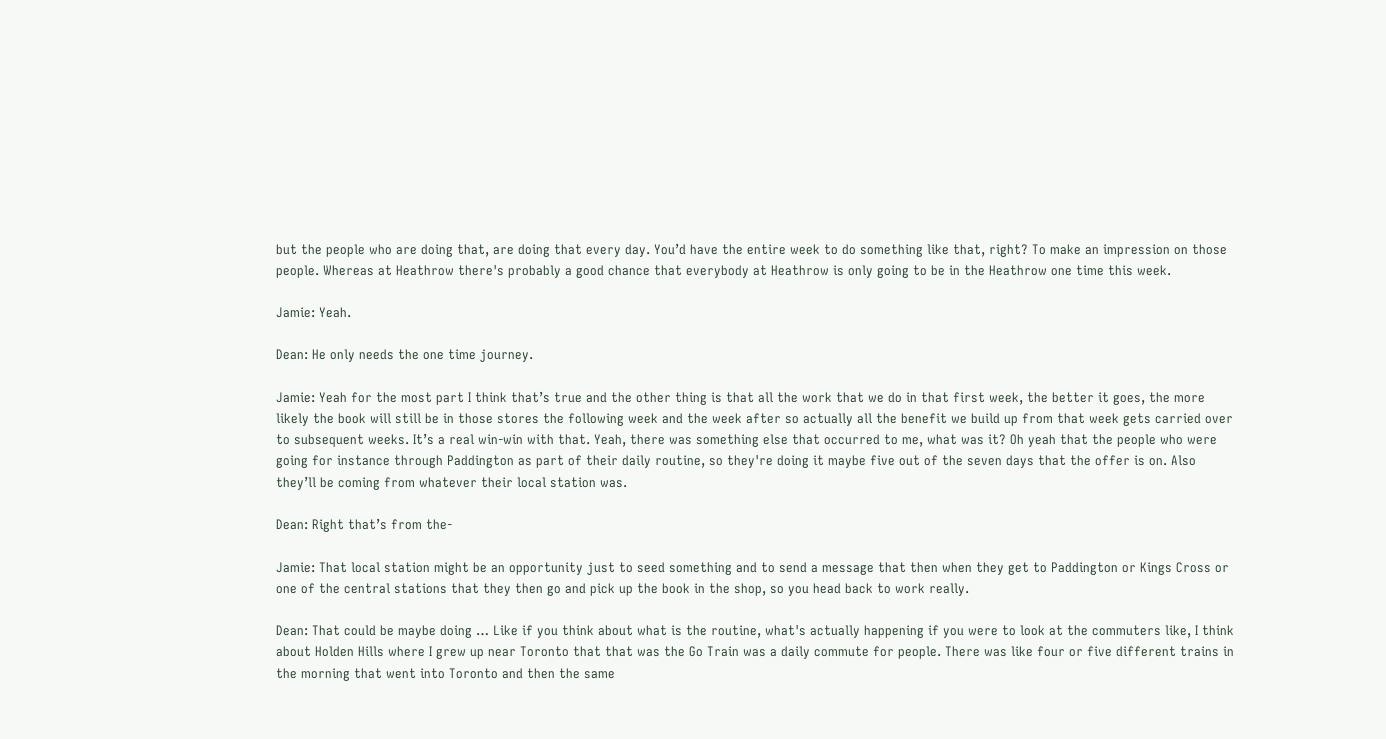but the people who are doing that, are doing that every day. You’d have the entire week to do something like that, right? To make an impression on those people. Whereas at Heathrow there's probably a good chance that everybody at Heathrow is only going to be in the Heathrow one time this week.

Jamie: Yeah.

Dean: He only needs the one time journey.

Jamie: Yeah for the most part I think that’s true and the other thing is that all the work that we do in that first week, the better it goes, the more likely the book will still be in those stores the following week and the week after so actually all the benefit we build up from that week gets carried over to subsequent weeks. It’s a real win-win with that. Yeah, there was something else that occurred to me, what was it? Oh yeah that the people who were going for instance through Paddington as part of their daily routine, so they're doing it maybe five out of the seven days that the offer is on. Also they’ll be coming from whatever their local station was.

Dean: Right that’s from the-

Jamie: That local station might be an opportunity just to seed something and to send a message that then when they get to Paddington or Kings Cross or one of the central stations that they then go and pick up the book in the shop, so you head back to work really.

Dean: That could be maybe doing … Like if you think about what is the routine, what's actually happening if you were to look at the commuters like, I think about Holden Hills where I grew up near Toronto that that was the Go Train was a daily commute for people. There was like four or five different trains in the morning that went into Toronto and then the same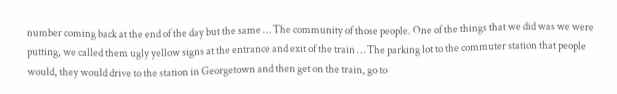number coming back at the end of the day but the same … The community of those people. One of the things that we did was we were putting, we called them ugly yellow signs at the entrance and exit of the train … The parking lot to the commuter station that people would, they would drive to the station in Georgetown and then get on the train, go to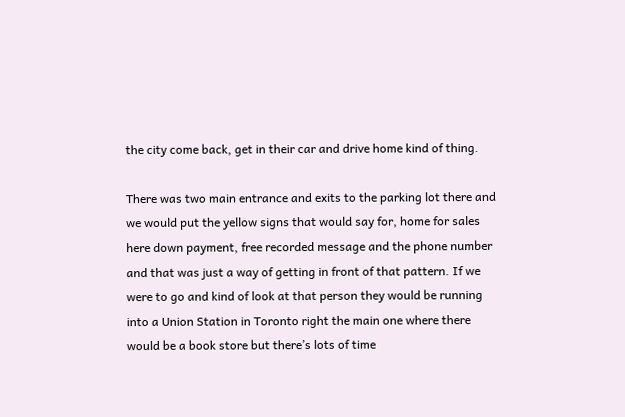the city come back, get in their car and drive home kind of thing.

There was two main entrance and exits to the parking lot there and we would put the yellow signs that would say for, home for sales here down payment, free recorded message and the phone number and that was just a way of getting in front of that pattern. If we were to go and kind of look at that person they would be running into a Union Station in Toronto right the main one where there would be a book store but there’s lots of time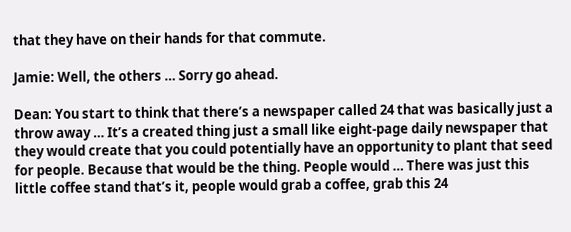that they have on their hands for that commute.

Jamie: Well, the others … Sorry go ahead.

Dean: You start to think that there’s a newspaper called 24 that was basically just a throw away … It’s a created thing just a small like eight-page daily newspaper that they would create that you could potentially have an opportunity to plant that seed for people. Because that would be the thing. People would … There was just this little coffee stand that’s it, people would grab a coffee, grab this 24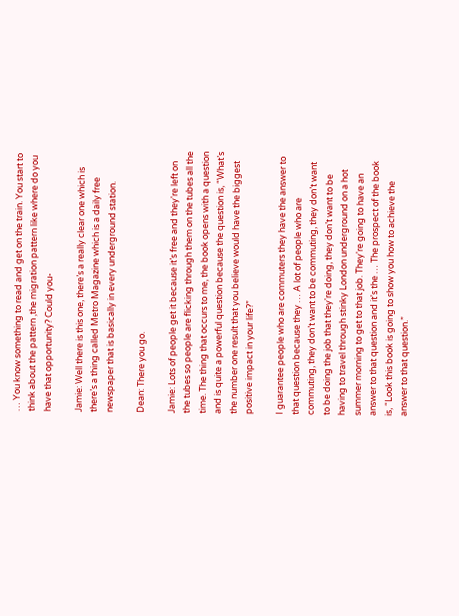… You know something to read and get on the train. You start to think about the pattern ,the migration pattern like where do you have that opportunity? Could you-

Jamie: Well there is this one, there’s a really clear one which is there’s a thing called Metro Magazine which is a daily free newspaper that is basically in every underground station.

Dean: There you go.

Jamie: Lots of people get it because it’s free and they're left on the tubes so people are flicking through them on the tubes all the time. The thing that occurs to me, the book opens with a question and is quite a powerful question because the question is, “What’s the number one result that you believe would have the biggest positive impact in your life?”

I guarantee people who are commuters they have the answer to that question because they … A lot of people who are commuting, they don’t want to be commuting, they don’t want to be doing the job that they're doing, they don’t want to be having to travel through stinky London underground on a hot summer morning to get to that job. They're going to have an answer to that question and it's the … The prospect of the book is, “Look this book is going to show you how to achieve the answer to that question.”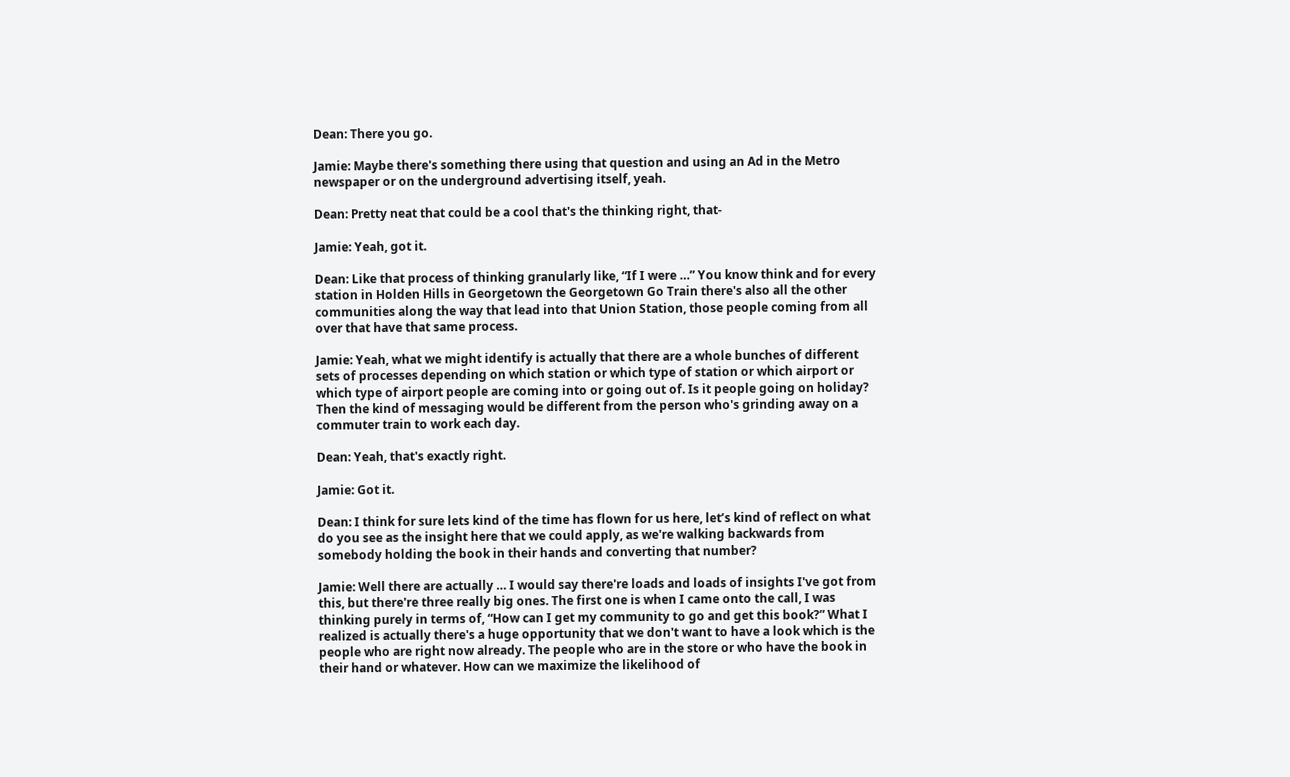Dean: There you go.

Jamie: Maybe there's something there using that question and using an Ad in the Metro newspaper or on the underground advertising itself, yeah.

Dean: Pretty neat that could be a cool that's the thinking right, that-

Jamie: Yeah, got it.

Dean: Like that process of thinking granularly like, “If I were …” You know think and for every station in Holden Hills in Georgetown the Georgetown Go Train there's also all the other communities along the way that lead into that Union Station, those people coming from all over that have that same process.

Jamie: Yeah, what we might identify is actually that there are a whole bunches of different sets of processes depending on which station or which type of station or which airport or which type of airport people are coming into or going out of. Is it people going on holiday? Then the kind of messaging would be different from the person who's grinding away on a commuter train to work each day.

Dean: Yeah, that's exactly right.

Jamie: Got it.

Dean: I think for sure lets kind of the time has flown for us here, let’s kind of reflect on what do you see as the insight here that we could apply, as we're walking backwards from somebody holding the book in their hands and converting that number?

Jamie: Well there are actually … I would say there're loads and loads of insights I've got from this, but there're three really big ones. The first one is when I came onto the call, I was thinking purely in terms of, “How can I get my community to go and get this book?” What I realized is actually there's a huge opportunity that we don't want to have a look which is the people who are right now already. The people who are in the store or who have the book in their hand or whatever. How can we maximize the likelihood of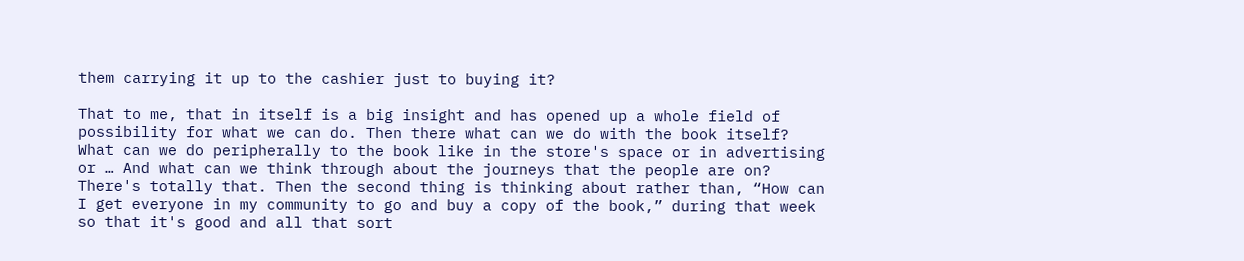them carrying it up to the cashier just to buying it?

That to me, that in itself is a big insight and has opened up a whole field of possibility for what we can do. Then there what can we do with the book itself? What can we do peripherally to the book like in the store's space or in advertising or … And what can we think through about the journeys that the people are on? There's totally that. Then the second thing is thinking about rather than, “How can I get everyone in my community to go and buy a copy of the book,” during that week so that it's good and all that sort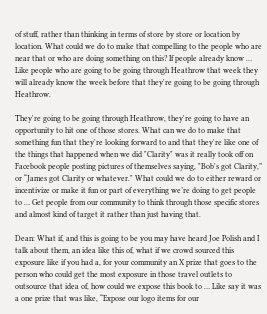of stuff, rather than thinking in terms of store by store or location by location. What could we do to make that compelling to the people who are near that or who are doing something on this? If people already know … Like people who are going to be going through Heathrow that week they will already know the week before that they're going to be going through Heathrow.

They're going to be going through Heathrow, they're going to have an opportunity to hit one of those stores. What can we do to make that something fun that they're looking forward to and that they're like one of the things that happened when we did "Clarity" was it really took off on Facebook people posting pictures of themselves saying, "Bob's got Clarity,” or “James got Clarity or whatever." What could we do to either reward or incentivize or make it fun or part of everything we’re doing to get people to … Get people from our community to think through those specific stores and almost kind of target it rather than just having that.

Dean: What if, and this is going to be you may have heard Joe Polish and I talk about them, an idea like this of, what if we crowd sourced this exposure like if you had a, for your community an X prize that goes to the person who could get the most exposure in those travel outlets to outsource that idea of, how could we expose this book to … Like say it was a one prize that was like, “Expose our logo items for our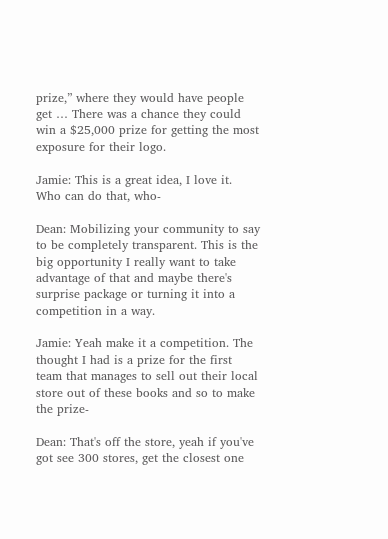prize,” where they would have people get … There was a chance they could win a $25,000 prize for getting the most exposure for their logo.

Jamie: This is a great idea, I love it. Who can do that, who-

Dean: Mobilizing your community to say to be completely transparent. This is the big opportunity I really want to take advantage of that and maybe there's surprise package or turning it into a competition in a way.

Jamie: Yeah make it a competition. The thought I had is a prize for the first team that manages to sell out their local store out of these books and so to make the prize-

Dean: That's off the store, yeah if you've got see 300 stores, get the closest one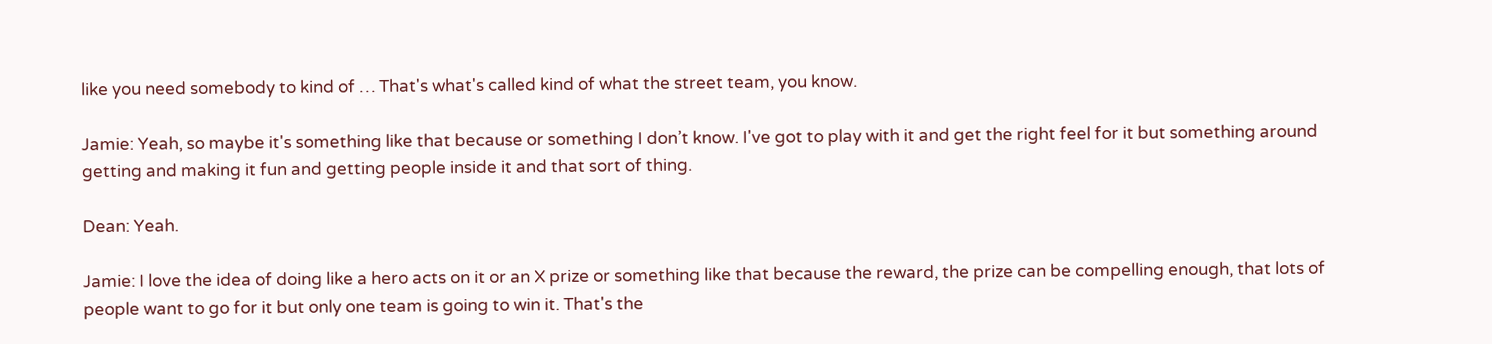like you need somebody to kind of … That's what's called kind of what the street team, you know.

Jamie: Yeah, so maybe it's something like that because or something I don’t know. I've got to play with it and get the right feel for it but something around getting and making it fun and getting people inside it and that sort of thing.

Dean: Yeah.

Jamie: I love the idea of doing like a hero acts on it or an X prize or something like that because the reward, the prize can be compelling enough, that lots of people want to go for it but only one team is going to win it. That's the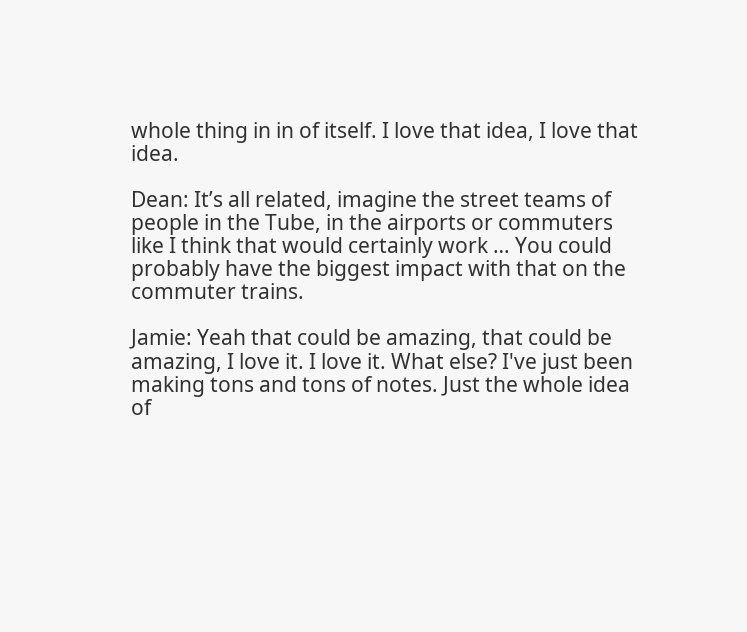whole thing in in of itself. I love that idea, I love that idea.

Dean: It’s all related, imagine the street teams of people in the Tube, in the airports or commuters like I think that would certainly work … You could probably have the biggest impact with that on the commuter trains.

Jamie: Yeah that could be amazing, that could be amazing, I love it. I love it. What else? I've just been making tons and tons of notes. Just the whole idea of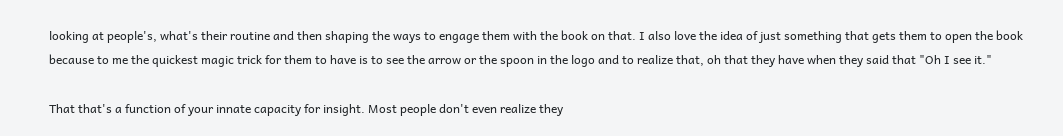looking at people's, what's their routine and then shaping the ways to engage them with the book on that. I also love the idea of just something that gets them to open the book because to me the quickest magic trick for them to have is to see the arrow or the spoon in the logo and to realize that, oh that they have when they said that "Oh I see it."

That that's a function of your innate capacity for insight. Most people don't even realize they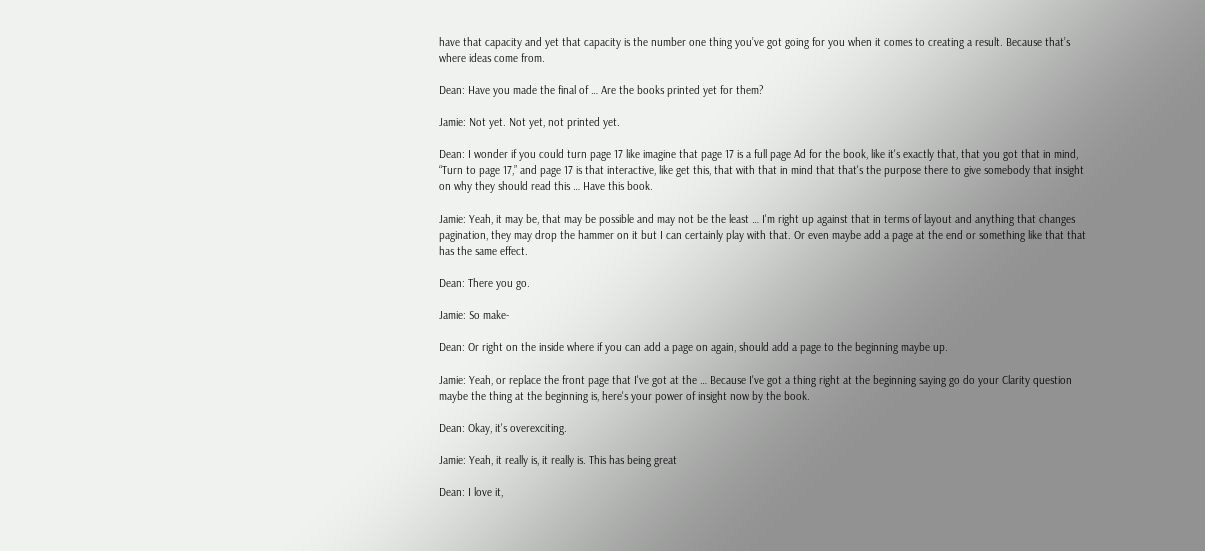have that capacity and yet that capacity is the number one thing you’ve got going for you when it comes to creating a result. Because that’s where ideas come from.

Dean: Have you made the final of … Are the books printed yet for them?

Jamie: Not yet. Not yet, not printed yet.

Dean: I wonder if you could turn page 17 like imagine that page 17 is a full page Ad for the book, like it's exactly that, that you got that in mind, “Turn to page 17,” and page 17 is that interactive, like get this, that with that in mind that that's the purpose there to give somebody that insight on why they should read this … Have this book.

Jamie: Yeah, it may be, that may be possible and may not be the least … I'm right up against that in terms of layout and anything that changes pagination, they may drop the hammer on it but I can certainly play with that. Or even maybe add a page at the end or something like that that has the same effect.

Dean: There you go.

Jamie: So make-

Dean: Or right on the inside where if you can add a page on again, should add a page to the beginning maybe up.

Jamie: Yeah, or replace the front page that I've got at the … Because I've got a thing right at the beginning saying go do your Clarity question maybe the thing at the beginning is, here's your power of insight now by the book.

Dean: Okay, it's overexciting.

Jamie: Yeah, it really is, it really is. This has being great

Dean: I love it,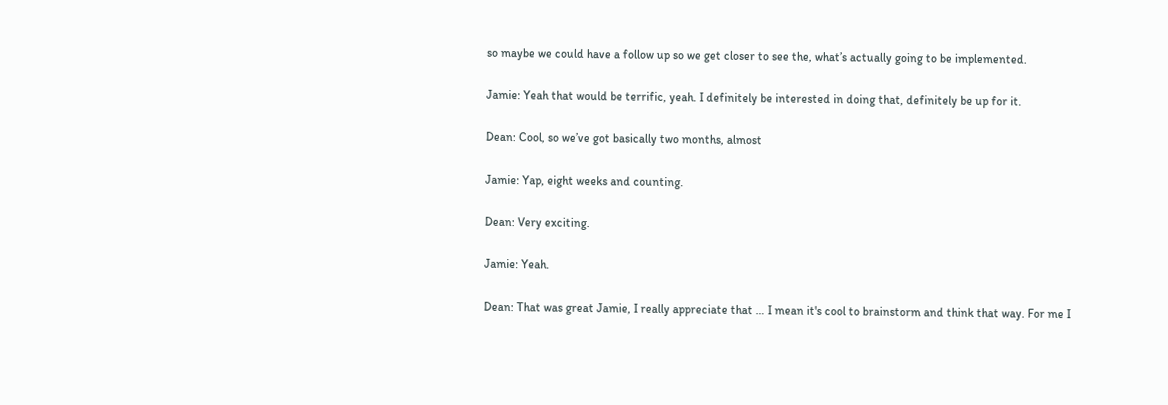so maybe we could have a follow up so we get closer to see the, what’s actually going to be implemented.

Jamie: Yeah that would be terrific, yeah. I definitely be interested in doing that, definitely be up for it.

Dean: Cool, so we’ve got basically two months, almost

Jamie: Yap, eight weeks and counting.

Dean: Very exciting.

Jamie: Yeah.

Dean: That was great Jamie, I really appreciate that … I mean it's cool to brainstorm and think that way. For me I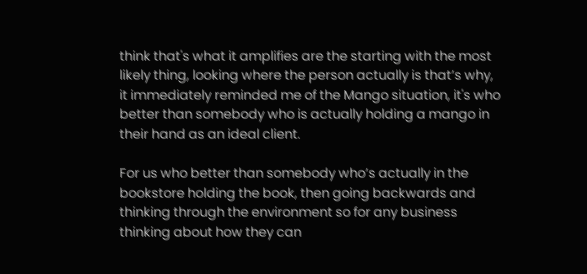think that's what it amplifies are the starting with the most likely thing, looking where the person actually is that’s why, it immediately reminded me of the Mango situation, it's who better than somebody who is actually holding a mango in their hand as an ideal client.

For us who better than somebody who’s actually in the bookstore holding the book, then going backwards and thinking through the environment so for any business thinking about how they can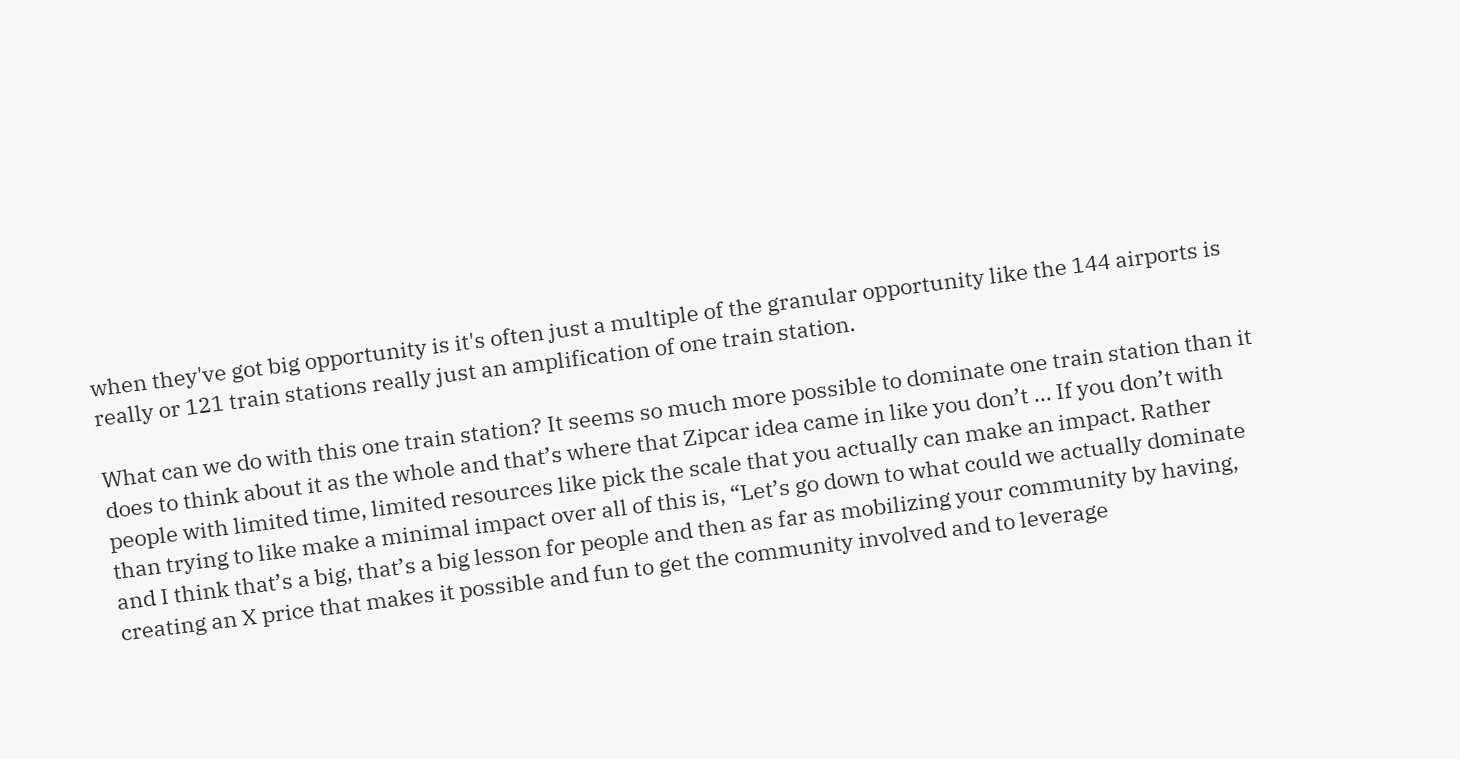when they've got big opportunity is it's often just a multiple of the granular opportunity like the 144 airports is really or 121 train stations really just an amplification of one train station.

What can we do with this one train station? It seems so much more possible to dominate one train station than it does to think about it as the whole and that’s where that Zipcar idea came in like you don’t ... If you don’t with people with limited time, limited resources like pick the scale that you actually can make an impact. Rather than trying to like make a minimal impact over all of this is, “Let’s go down to what could we actually dominate and I think that’s a big, that’s a big lesson for people and then as far as mobilizing your community by having, creating an X price that makes it possible and fun to get the community involved and to leverage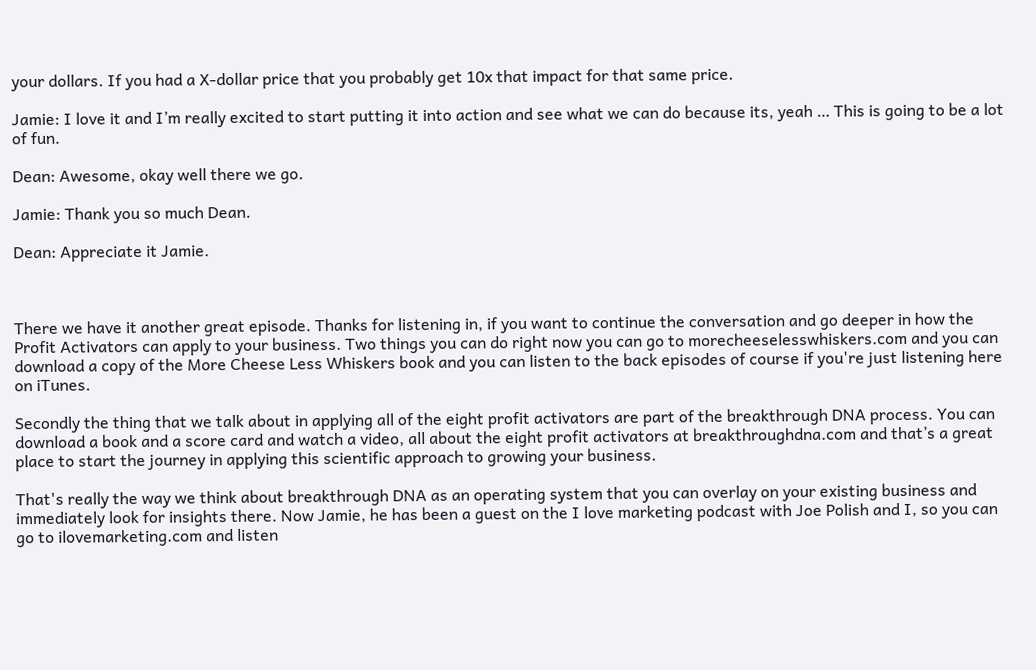your dollars. If you had a X-dollar price that you probably get 10x that impact for that same price.

Jamie: I love it and I’m really excited to start putting it into action and see what we can do because its, yeah … This is going to be a lot of fun.

Dean: Awesome, okay well there we go.

Jamie: Thank you so much Dean.

Dean: Appreciate it Jamie.



There we have it another great episode. Thanks for listening in, if you want to continue the conversation and go deeper in how the Profit Activators can apply to your business. Two things you can do right now you can go to morecheeselesswhiskers.com and you can download a copy of the More Cheese Less Whiskers book and you can listen to the back episodes of course if you're just listening here on iTunes.

Secondly the thing that we talk about in applying all of the eight profit activators are part of the breakthrough DNA process. You can download a book and a score card and watch a video, all about the eight profit activators at breakthroughdna.com and that’s a great place to start the journey in applying this scientific approach to growing your business.

That's really the way we think about breakthrough DNA as an operating system that you can overlay on your existing business and immediately look for insights there. Now Jamie, he has been a guest on the I love marketing podcast with Joe Polish and I, so you can go to ilovemarketing.com and listen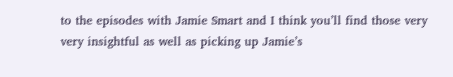to the episodes with Jamie Smart and I think you’ll find those very very insightful as well as picking up Jamie’s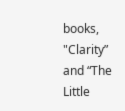books, "Clarity” and “The Little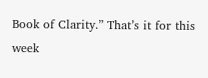Book of Clarity.” That’s it for this week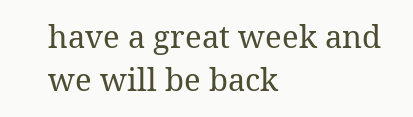have a great week and we will be back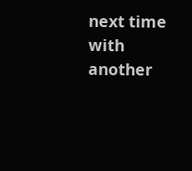next time with another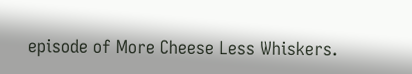episode of More Cheese Less Whiskers.